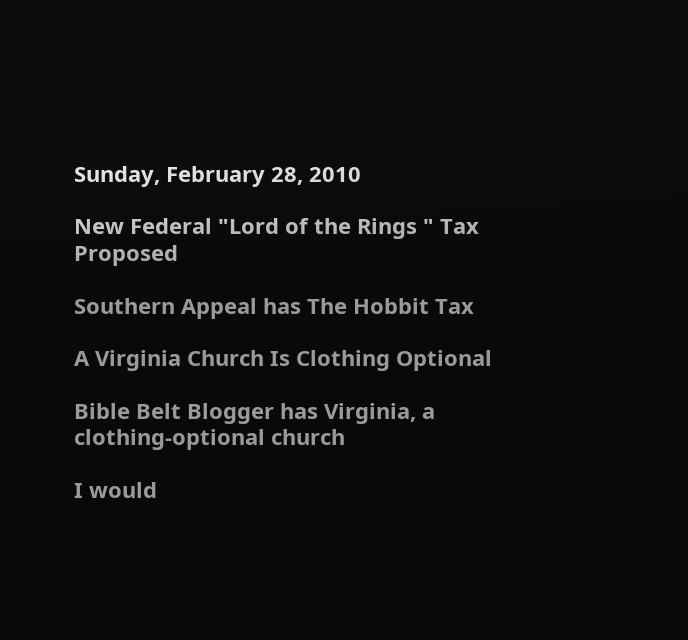Sunday, February 28, 2010

New Federal "Lord of the Rings " Tax Proposed

Southern Appeal has The Hobbit Tax

A Virginia Church Is Clothing Optional

Bible Belt Blogger has Virginia, a clothing-optional church

I would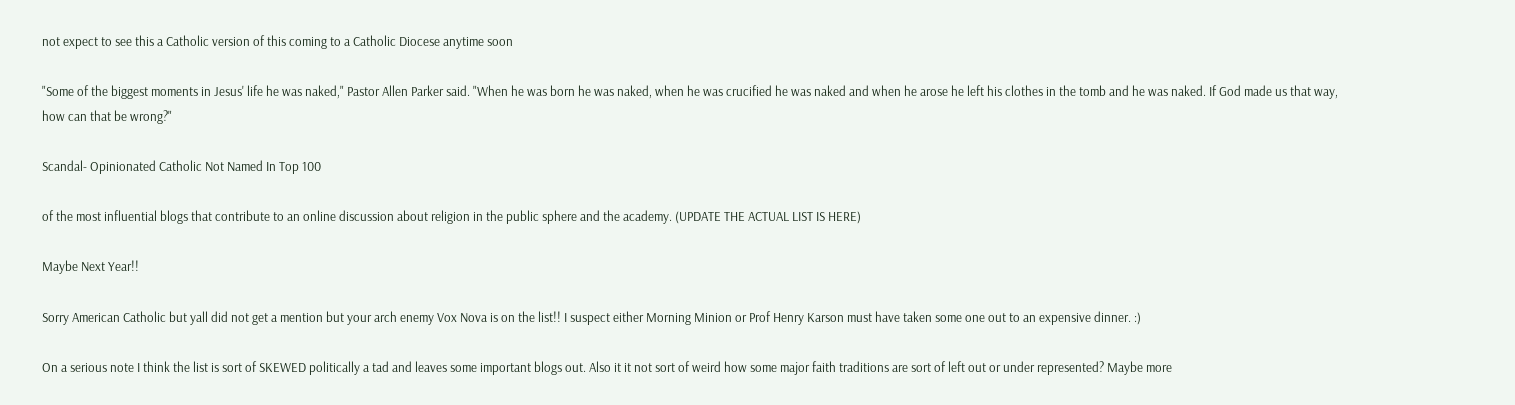not expect to see this a Catholic version of this coming to a Catholic Diocese anytime soon

"Some of the biggest moments in Jesus' life he was naked," Pastor Allen Parker said. "When he was born he was naked, when he was crucified he was naked and when he arose he left his clothes in the tomb and he was naked. If God made us that way, how can that be wrong?"

Scandal- Opinionated Catholic Not Named In Top 100

of the most influential blogs that contribute to an online discussion about religion in the public sphere and the academy. (UPDATE THE ACTUAL LIST IS HERE)

Maybe Next Year!!

Sorry American Catholic but yall did not get a mention but your arch enemy Vox Nova is on the list!! I suspect either Morning Minion or Prof Henry Karson must have taken some one out to an expensive dinner. :)

On a serious note I think the list is sort of SKEWED politically a tad and leaves some important blogs out. Also it it not sort of weird how some major faith traditions are sort of left out or under represented? Maybe more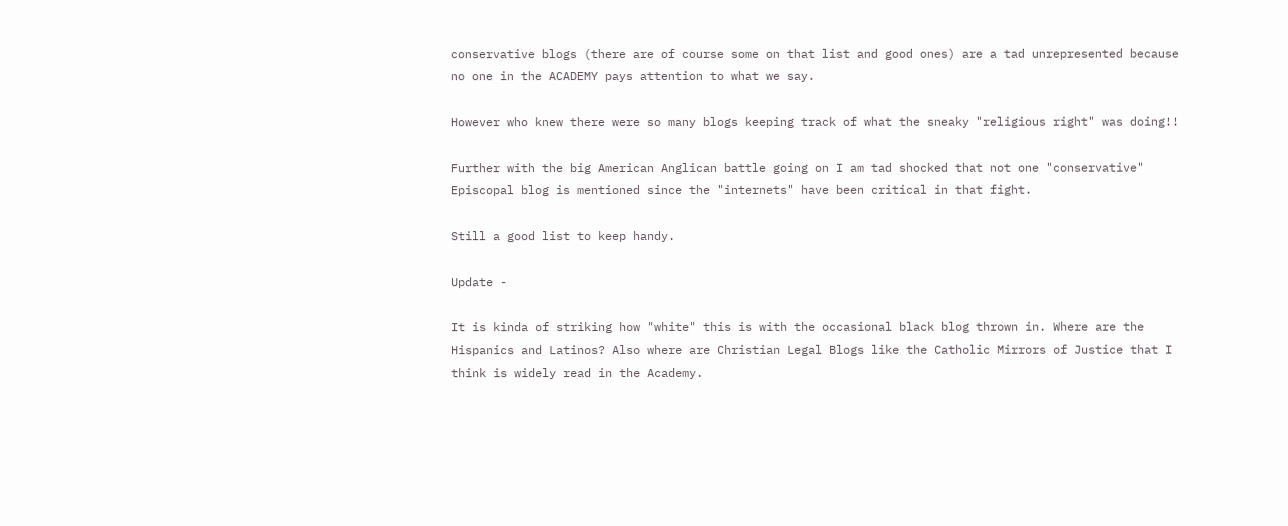conservative blogs (there are of course some on that list and good ones) are a tad unrepresented because no one in the ACADEMY pays attention to what we say.

However who knew there were so many blogs keeping track of what the sneaky "religious right" was doing!!

Further with the big American Anglican battle going on I am tad shocked that not one "conservative" Episcopal blog is mentioned since the "internets" have been critical in that fight.

Still a good list to keep handy.

Update -

It is kinda of striking how "white" this is with the occasional black blog thrown in. Where are the Hispanics and Latinos? Also where are Christian Legal Blogs like the Catholic Mirrors of Justice that I think is widely read in the Academy.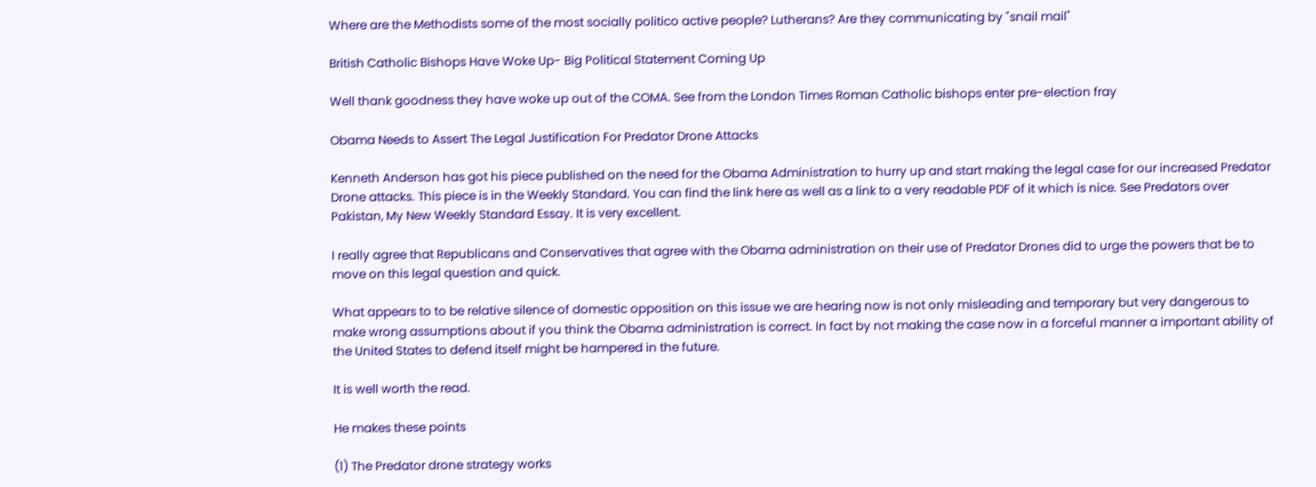Where are the Methodists some of the most socially politico active people? Lutherans? Are they communicating by "snail mail"

British Catholic Bishops Have Woke Up- Big Political Statement Coming Up

Well thank goodness they have woke up out of the COMA. See from the London Times Roman Catholic bishops enter pre-election fray

Obama Needs to Assert The Legal Justification For Predator Drone Attacks

Kenneth Anderson has got his piece published on the need for the Obama Administration to hurry up and start making the legal case for our increased Predator Drone attacks. This piece is in the Weekly Standard. You can find the link here as well as a link to a very readable PDF of it which is nice. See Predators over Pakistan, My New Weekly Standard Essay. It is very excellent.

I really agree that Republicans and Conservatives that agree with the Obama administration on their use of Predator Drones did to urge the powers that be to move on this legal question and quick.

What appears to to be relative silence of domestic opposition on this issue we are hearing now is not only misleading and temporary but very dangerous to make wrong assumptions about if you think the Obama administration is correct. In fact by not making the case now in a forceful manner a important ability of the United States to defend itself might be hampered in the future.

It is well worth the read.

He makes these points

(1) The Predator drone strategy works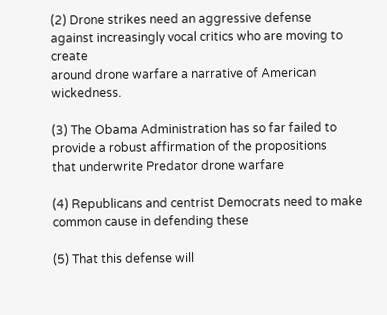(2) Drone strikes need an aggressive defense
against increasingly vocal critics who are moving to create
around drone warfare a narrative of American wickedness.

(3) The Obama Administration has so far failed to provide a robust affirmation of the propositions
that underwrite Predator drone warfare

(4) Republicans and centrist Democrats need to make common cause in defending these

(5) That this defense will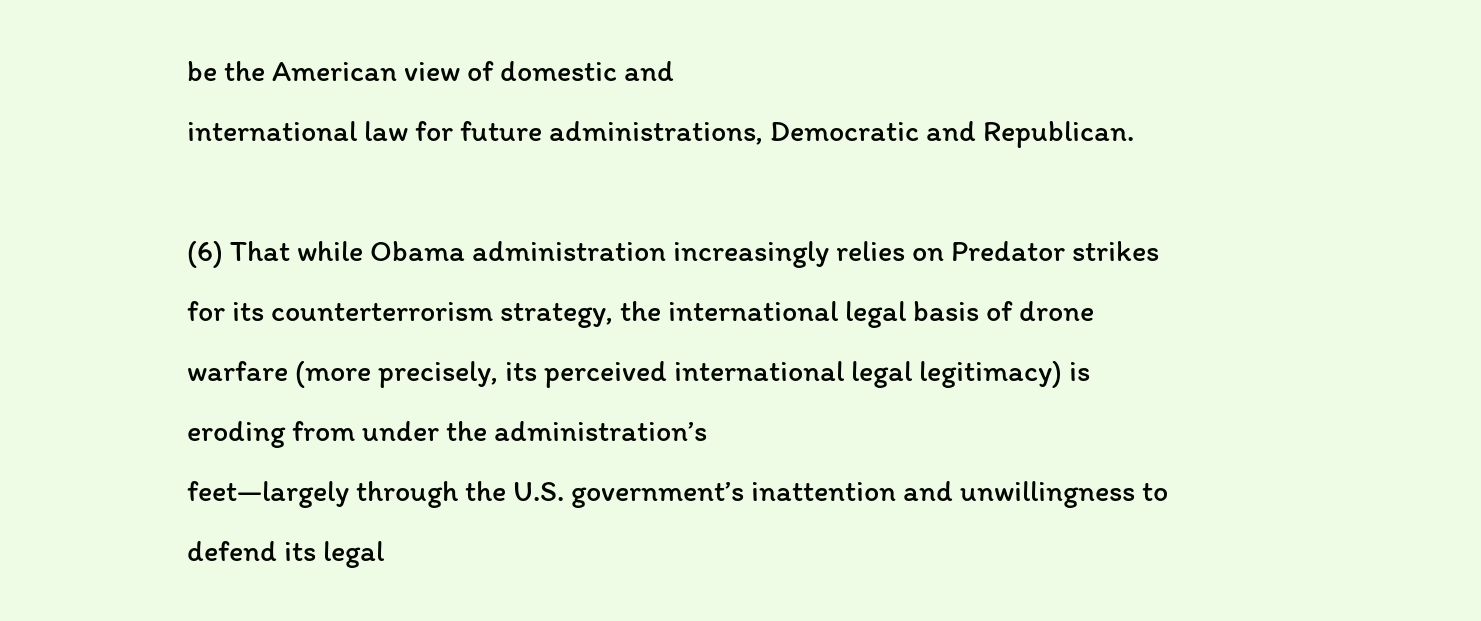be the American view of domestic and
international law for future administrations, Democratic and Republican.

(6) That while Obama administration increasingly relies on Predator strikes for its counterterrorism strategy, the international legal basis of drone warfare (more precisely, its perceived international legal legitimacy) is eroding from under the administration’s
feet—largely through the U.S. government’s inattention and unwillingness to defend its legal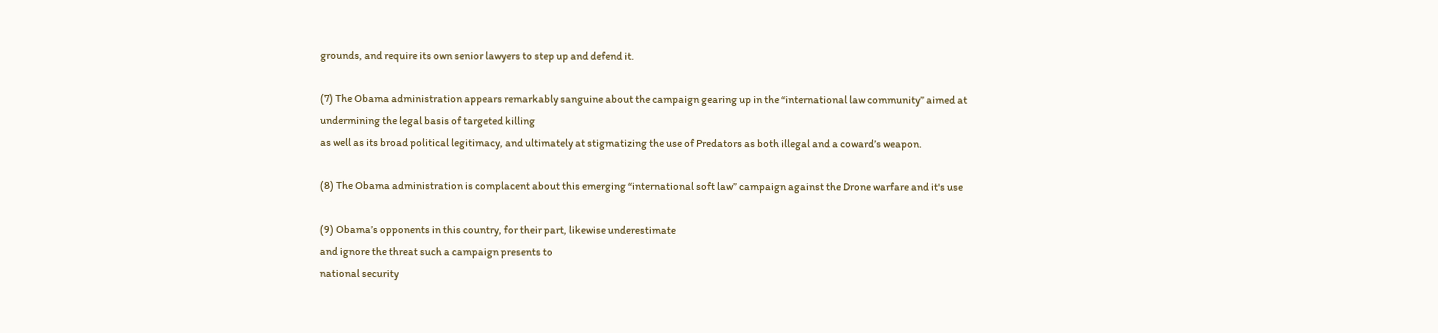grounds, and require its own senior lawyers to step up and defend it.

(7) The Obama administration appears remarkably sanguine about the campaign gearing up in the “international law community” aimed at undermining the legal basis of targeted killing
as well as its broad political legitimacy, and ultimately at stigmatizing the use of Predators as both illegal and a coward’s weapon.

(8) The Obama administration is complacent about this emerging “international soft law” campaign against the Drone warfare and it's use

(9) Obama’s opponents in this country, for their part, likewise underestimate
and ignore the threat such a campaign presents to
national security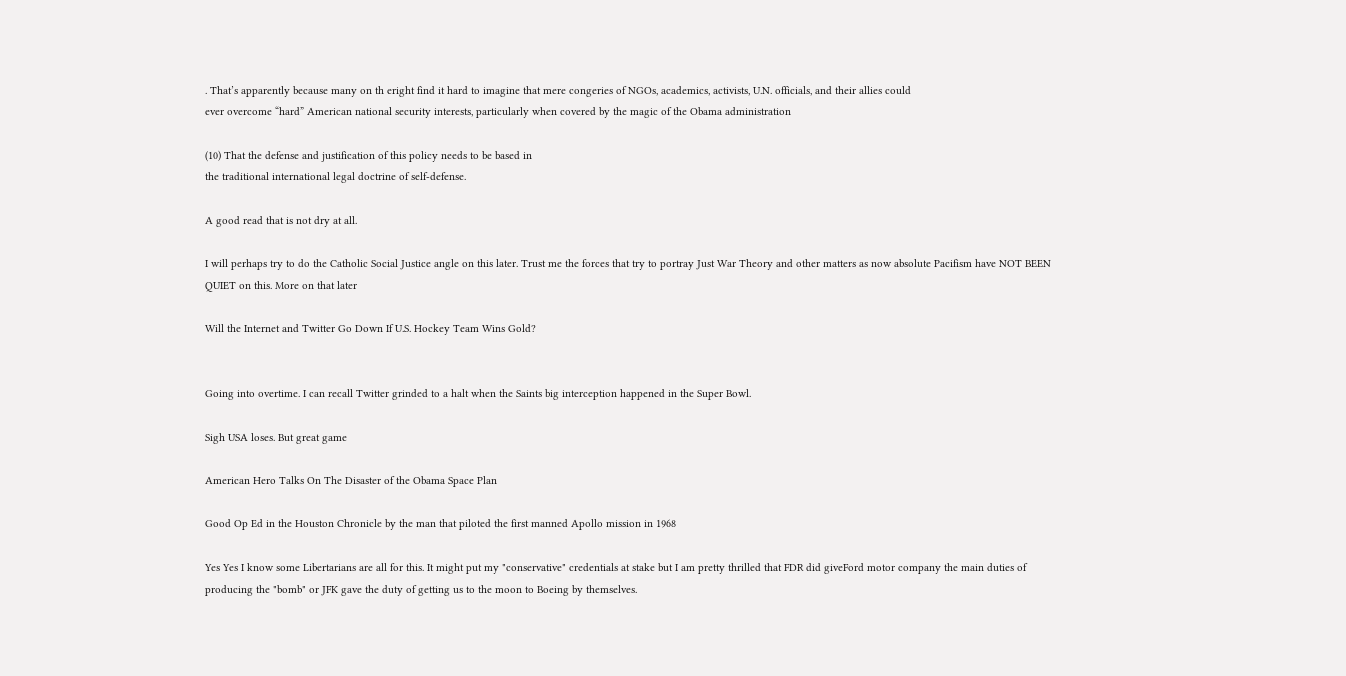. That’s apparently because many on th eright find it hard to imagine that mere congeries of NGOs, academics, activists, U.N. officials, and their allies could
ever overcome “hard” American national security interests, particularly when covered by the magic of the Obama administration

(10) That the defense and justification of this policy needs to be based in
the traditional international legal doctrine of self-defense.

A good read that is not dry at all.

I will perhaps try to do the Catholic Social Justice angle on this later. Trust me the forces that try to portray Just War Theory and other matters as now absolute Pacifism have NOT BEEN QUIET on this. More on that later

Will the Internet and Twitter Go Down If U.S. Hockey Team Wins Gold?


Going into overtime. I can recall Twitter grinded to a halt when the Saints big interception happened in the Super Bowl.

Sigh USA loses. But great game

American Hero Talks On The Disaster of the Obama Space Plan

Good Op Ed in the Houston Chronicle by the man that piloted the first manned Apollo mission in 1968

Yes Yes I know some Libertarians are all for this. It might put my "conservative" credentials at stake but I am pretty thrilled that FDR did giveFord motor company the main duties of producing the "bomb" or JFK gave the duty of getting us to the moon to Boeing by themselves.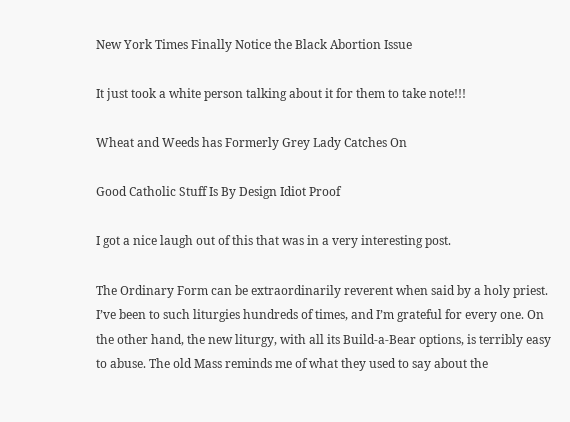New York Times Finally Notice the Black Abortion Issue

It just took a white person talking about it for them to take note!!!

Wheat and Weeds has Formerly Grey Lady Catches On

Good Catholic Stuff Is By Design Idiot Proof

I got a nice laugh out of this that was in a very interesting post.

The Ordinary Form can be extraordinarily reverent when said by a holy priest. I’ve been to such liturgies hundreds of times, and I’m grateful for every one. On the other hand, the new liturgy, with all its Build-a-Bear options, is terribly easy to abuse. The old Mass reminds me of what they used to say about the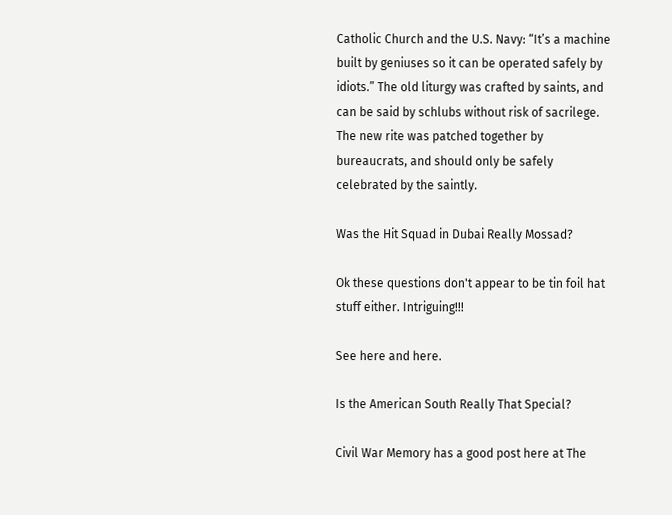Catholic Church and the U.S. Navy: “It’s a machine built by geniuses so it can be operated safely by idiots.” The old liturgy was crafted by saints, and can be said by schlubs without risk of sacrilege. The new rite was patched together by bureaucrats, and should only be safely celebrated by the saintly.

Was the Hit Squad in Dubai Really Mossad?

Ok these questions don't appear to be tin foil hat stuff either. Intriguing!!!

See here and here.

Is the American South Really That Special?

Civil War Memory has a good post here at The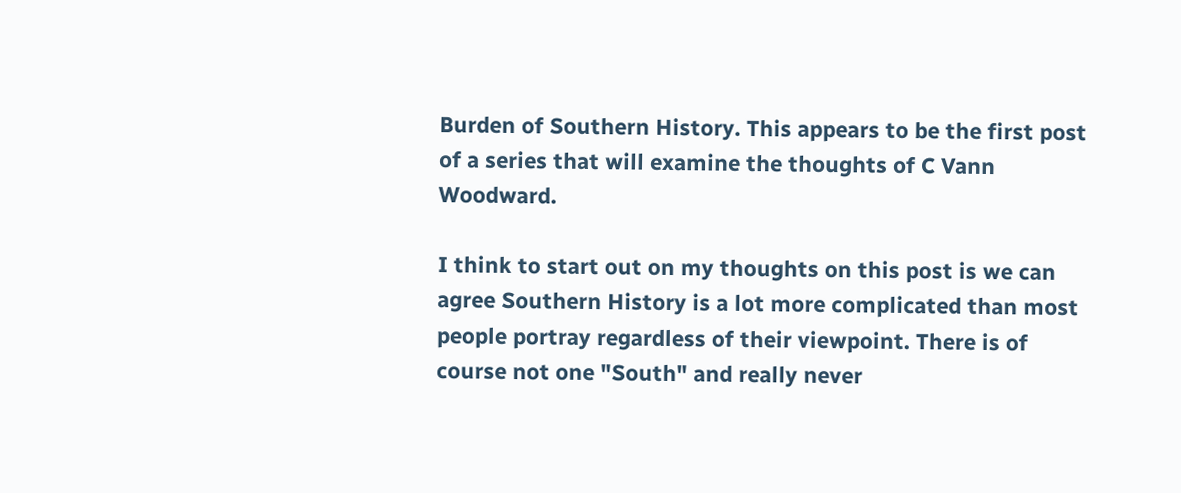Burden of Southern History. This appears to be the first post of a series that will examine the thoughts of C Vann Woodward.

I think to start out on my thoughts on this post is we can agree Southern History is a lot more complicated than most people portray regardless of their viewpoint. There is of course not one "South" and really never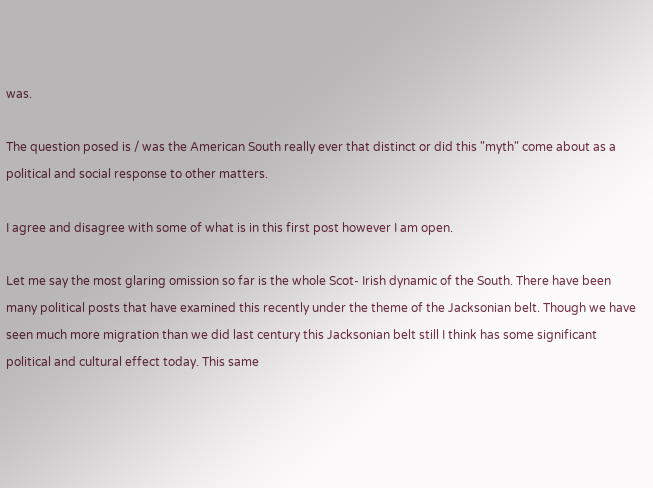was.

The question posed is / was the American South really ever that distinct or did this "myth" come about as a political and social response to other matters.

I agree and disagree with some of what is in this first post however I am open.

Let me say the most glaring omission so far is the whole Scot- Irish dynamic of the South. There have been many political posts that have examined this recently under the theme of the Jacksonian belt. Though we have seen much more migration than we did last century this Jacksonian belt still I think has some significant political and cultural effect today. This same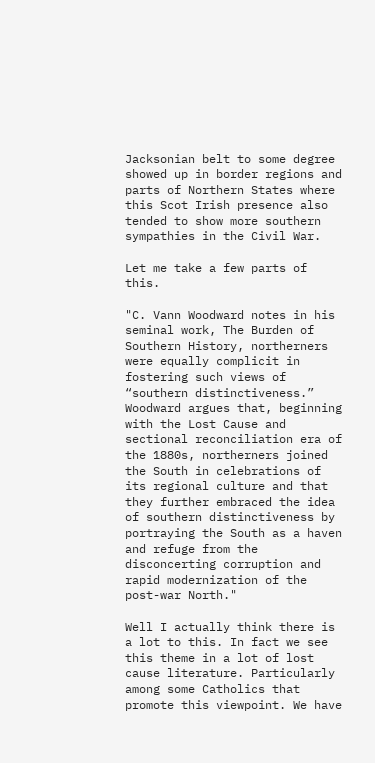Jacksonian belt to some degree showed up in border regions and parts of Northern States where this Scot Irish presence also tended to show more southern sympathies in the Civil War.

Let me take a few parts of this.

"C. Vann Woodward notes in his seminal work, The Burden of Southern History, northerners were equally complicit in fostering such views of “southern distinctiveness.” Woodward argues that, beginning with the Lost Cause and sectional reconciliation era of the 1880s, northerners joined the South in celebrations of its regional culture and that they further embraced the idea of southern distinctiveness by portraying the South as a haven and refuge from the disconcerting corruption and rapid modernization of the post-war North."

Well I actually think there is a lot to this. In fact we see this theme in a lot of lost cause literature. Particularly among some Catholics that promote this viewpoint. We have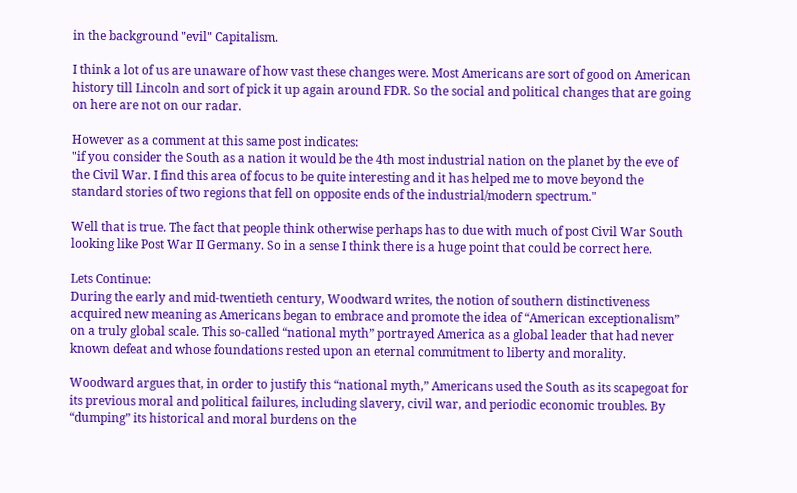in the background "evil" Capitalism.

I think a lot of us are unaware of how vast these changes were. Most Americans are sort of good on American history till Lincoln and sort of pick it up again around FDR. So the social and political changes that are going on here are not on our radar.

However as a comment at this same post indicates:
"if you consider the South as a nation it would be the 4th most industrial nation on the planet by the eve of the Civil War. I find this area of focus to be quite interesting and it has helped me to move beyond the standard stories of two regions that fell on opposite ends of the industrial/modern spectrum."

Well that is true. The fact that people think otherwise perhaps has to due with much of post Civil War South looking like Post War II Germany. So in a sense I think there is a huge point that could be correct here.

Lets Continue:
During the early and mid-twentieth century, Woodward writes, the notion of southern distinctiveness acquired new meaning as Americans began to embrace and promote the idea of “American exceptionalism” on a truly global scale. This so-called “national myth” portrayed America as a global leader that had never known defeat and whose foundations rested upon an eternal commitment to liberty and morality.

Woodward argues that, in order to justify this “national myth,” Americans used the South as its scapegoat for its previous moral and political failures, including slavery, civil war, and periodic economic troubles. By “dumping” its historical and moral burdens on the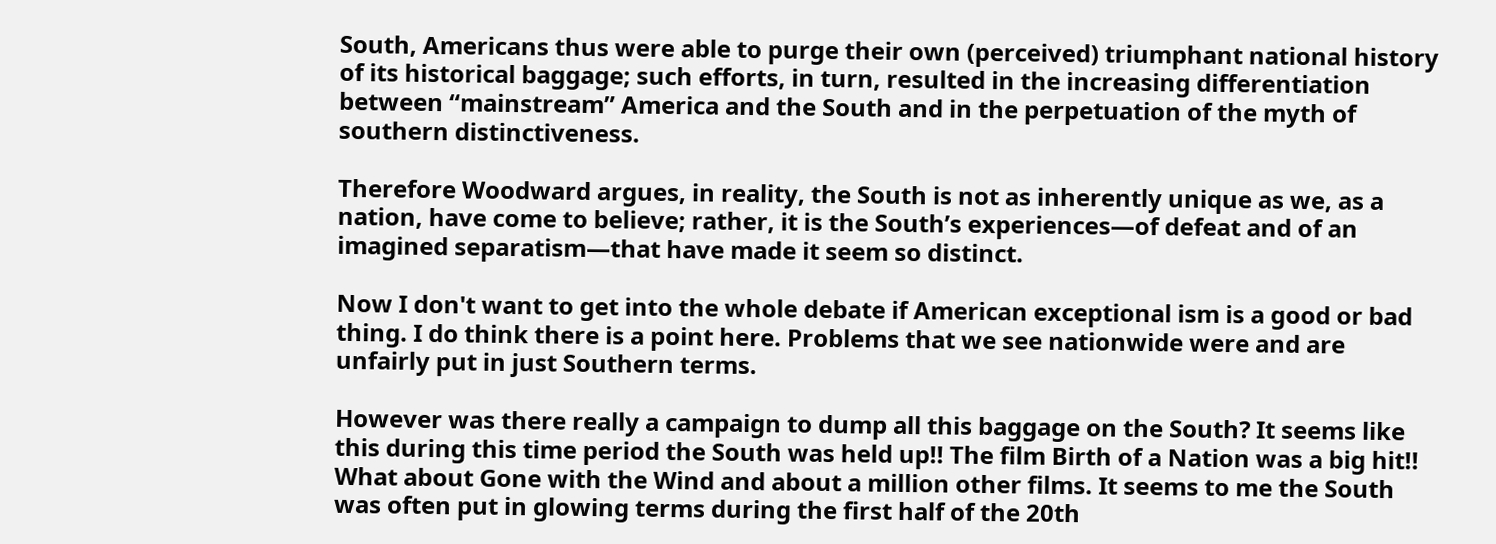South, Americans thus were able to purge their own (perceived) triumphant national history of its historical baggage; such efforts, in turn, resulted in the increasing differentiation between “mainstream” America and the South and in the perpetuation of the myth of southern distinctiveness.

Therefore Woodward argues, in reality, the South is not as inherently unique as we, as a nation, have come to believe; rather, it is the South’s experiences—of defeat and of an imagined separatism—that have made it seem so distinct.

Now I don't want to get into the whole debate if American exceptional ism is a good or bad thing. I do think there is a point here. Problems that we see nationwide were and are unfairly put in just Southern terms.

However was there really a campaign to dump all this baggage on the South? It seems like this during this time period the South was held up!! The film Birth of a Nation was a big hit!! What about Gone with the Wind and about a million other films. It seems to me the South was often put in glowing terms during the first half of the 20th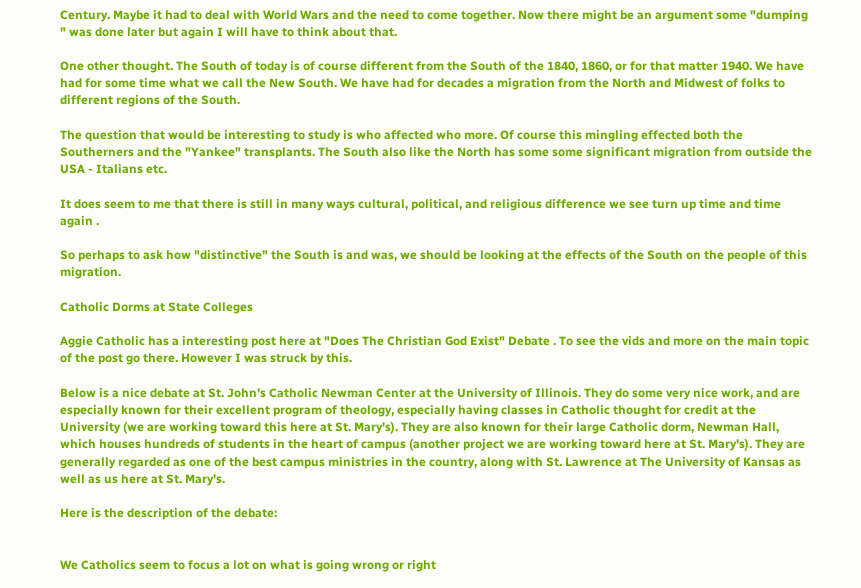Century. Maybe it had to deal with World Wars and the need to come together. Now there might be an argument some "dumping " was done later but again I will have to think about that.

One other thought. The South of today is of course different from the South of the 1840, 1860, or for that matter 1940. We have had for some time what we call the New South. We have had for decades a migration from the North and Midwest of folks to different regions of the South.

The question that would be interesting to study is who affected who more. Of course this mingling effected both the Southerners and the "Yankee" transplants. The South also like the North has some some significant migration from outside the USA - Italians etc.

It does seem to me that there is still in many ways cultural, political, and religious difference we see turn up time and time again .

So perhaps to ask how "distinctive" the South is and was, we should be looking at the effects of the South on the people of this migration.

Catholic Dorms at State Colleges

Aggie Catholic has a interesting post here at "Does The Christian God Exist" Debate . To see the vids and more on the main topic of the post go there. However I was struck by this.

Below is a nice debate at St. John's Catholic Newman Center at the University of Illinois. They do some very nice work, and are especially known for their excellent program of theology, especially having classes in Catholic thought for credit at the University (we are working toward this here at St. Mary's). They are also known for their large Catholic dorm, Newman Hall, which houses hundreds of students in the heart of campus (another project we are working toward here at St. Mary's). They are generally regarded as one of the best campus ministries in the country, along with St. Lawrence at The University of Kansas as well as us here at St. Mary's.

Here is the description of the debate:


We Catholics seem to focus a lot on what is going wrong or right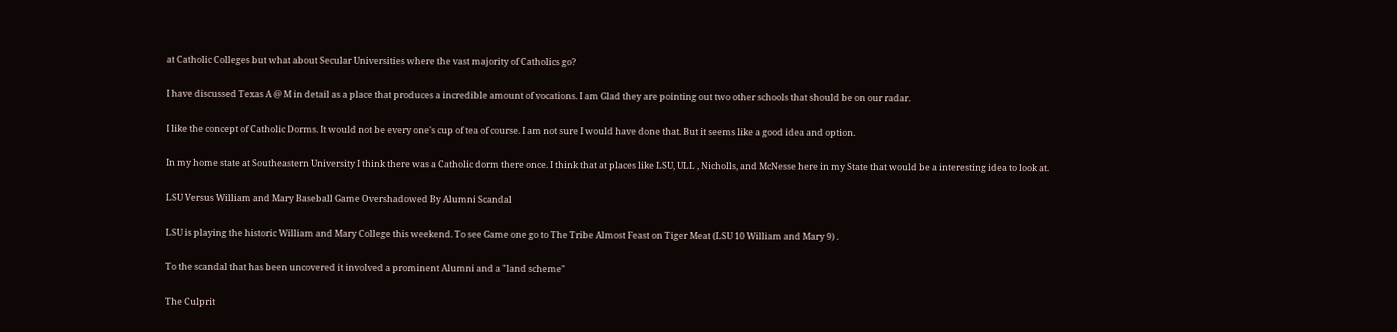at Catholic Colleges but what about Secular Universities where the vast majority of Catholics go?

I have discussed Texas A @ M in detail as a place that produces a incredible amount of vocations. I am Glad they are pointing out two other schools that should be on our radar.

I like the concept of Catholic Dorms. It would not be every one's cup of tea of course. I am not sure I would have done that. But it seems like a good idea and option.

In my home state at Southeastern University I think there was a Catholic dorm there once. I think that at places like LSU, ULL , Nicholls, and McNesse here in my State that would be a interesting idea to look at.

LSU Versus William and Mary Baseball Game Overshadowed By Alumni Scandal

LSU is playing the historic William and Mary College this weekend. To see Game one go to The Tribe Almost Feast on Tiger Meat (LSU 10 William and Mary 9) .

To the scandal that has been uncovered it involved a prominent Alumni and a "land scheme"

The Culprit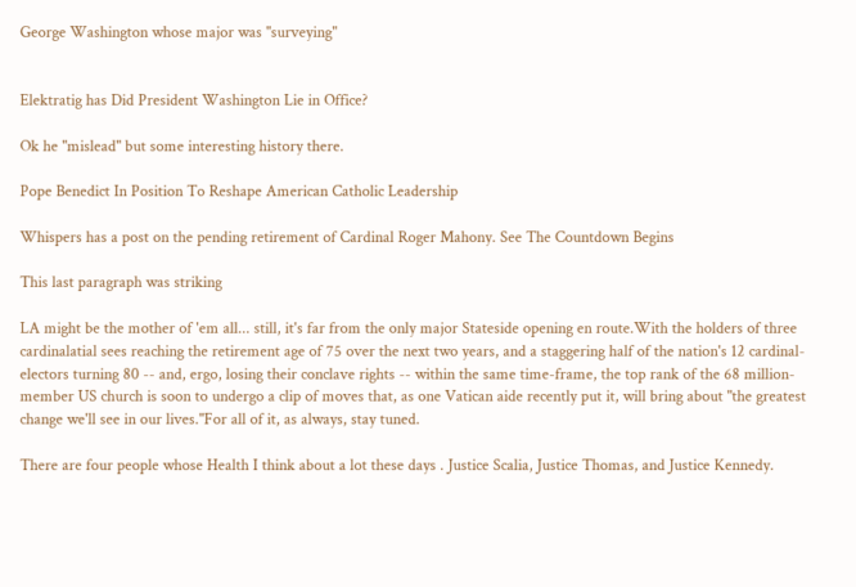George Washington whose major was "surveying"


Elektratig has Did President Washington Lie in Office?

Ok he "mislead" but some interesting history there.

Pope Benedict In Position To Reshape American Catholic Leadership

Whispers has a post on the pending retirement of Cardinal Roger Mahony. See The Countdown Begins

This last paragraph was striking

LA might be the mother of 'em all... still, it's far from the only major Stateside opening en route.With the holders of three cardinalatial sees reaching the retirement age of 75 over the next two years, and a staggering half of the nation's 12 cardinal-electors turning 80 -- and, ergo, losing their conclave rights -- within the same time-frame, the top rank of the 68 million-member US church is soon to undergo a clip of moves that, as one Vatican aide recently put it, will bring about "the greatest change we'll see in our lives."For all of it, as always, stay tuned.

There are four people whose Health I think about a lot these days . Justice Scalia, Justice Thomas, and Justice Kennedy.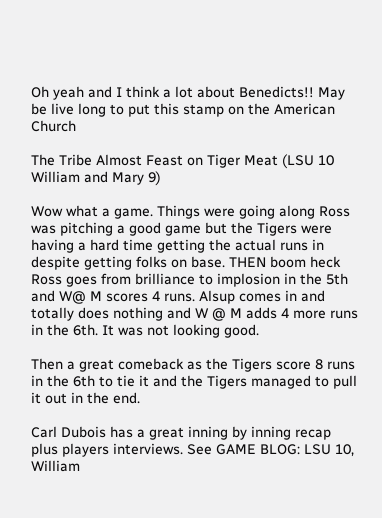Oh yeah and I think a lot about Benedicts!! May be live long to put this stamp on the American Church

The Tribe Almost Feast on Tiger Meat (LSU 10 William and Mary 9)

Wow what a game. Things were going along Ross was pitching a good game but the Tigers were having a hard time getting the actual runs in despite getting folks on base. THEN boom heck Ross goes from brilliance to implosion in the 5th and W@ M scores 4 runs. Alsup comes in and totally does nothing and W @ M adds 4 more runs in the 6th. It was not looking good.

Then a great comeback as the Tigers score 8 runs in the 6th to tie it and the Tigers managed to pull it out in the end.

Carl Dubois has a great inning by inning recap plus players interviews. See GAME BLOG: LSU 10, William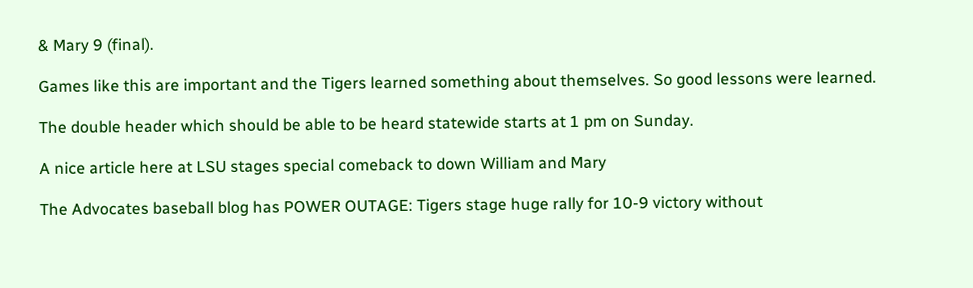& Mary 9 (final).

Games like this are important and the Tigers learned something about themselves. So good lessons were learned.

The double header which should be able to be heard statewide starts at 1 pm on Sunday.

A nice article here at LSU stages special comeback to down William and Mary

The Advocates baseball blog has POWER OUTAGE: Tigers stage huge rally for 10-9 victory without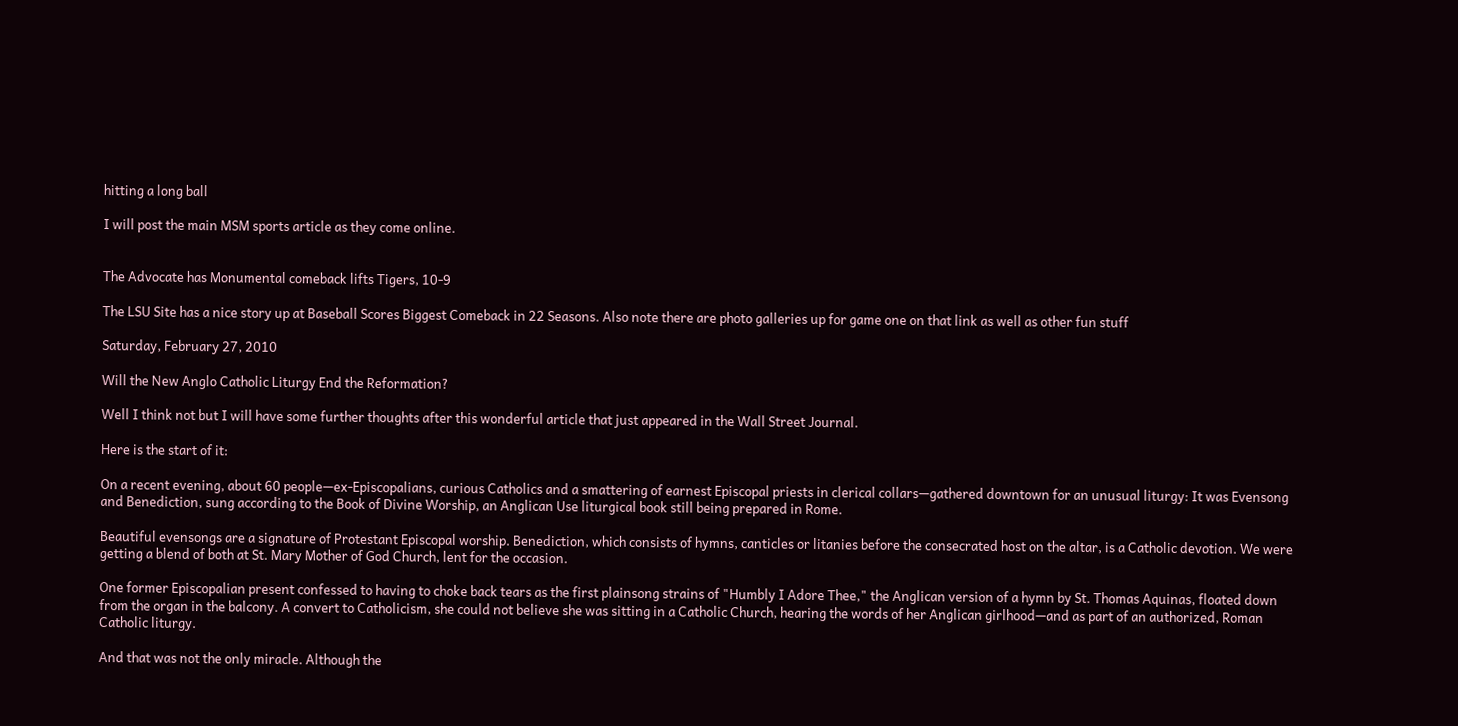hitting a long ball

I will post the main MSM sports article as they come online.


The Advocate has Monumental comeback lifts Tigers, 10-9

The LSU Site has a nice story up at Baseball Scores Biggest Comeback in 22 Seasons. Also note there are photo galleries up for game one on that link as well as other fun stuff

Saturday, February 27, 2010

Will the New Anglo Catholic Liturgy End the Reformation?

Well I think not but I will have some further thoughts after this wonderful article that just appeared in the Wall Street Journal.

Here is the start of it:

On a recent evening, about 60 people—ex-Episcopalians, curious Catholics and a smattering of earnest Episcopal priests in clerical collars—gathered downtown for an unusual liturgy: It was Evensong and Benediction, sung according to the Book of Divine Worship, an Anglican Use liturgical book still being prepared in Rome.

Beautiful evensongs are a signature of Protestant Episcopal worship. Benediction, which consists of hymns, canticles or litanies before the consecrated host on the altar, is a Catholic devotion. We were getting a blend of both at St. Mary Mother of God Church, lent for the occasion.

One former Episcopalian present confessed to having to choke back tears as the first plainsong strains of "Humbly I Adore Thee," the Anglican version of a hymn by St. Thomas Aquinas, floated down from the organ in the balcony. A convert to Catholicism, she could not believe she was sitting in a Catholic Church, hearing the words of her Anglican girlhood—and as part of an authorized, Roman Catholic liturgy.

And that was not the only miracle. Although the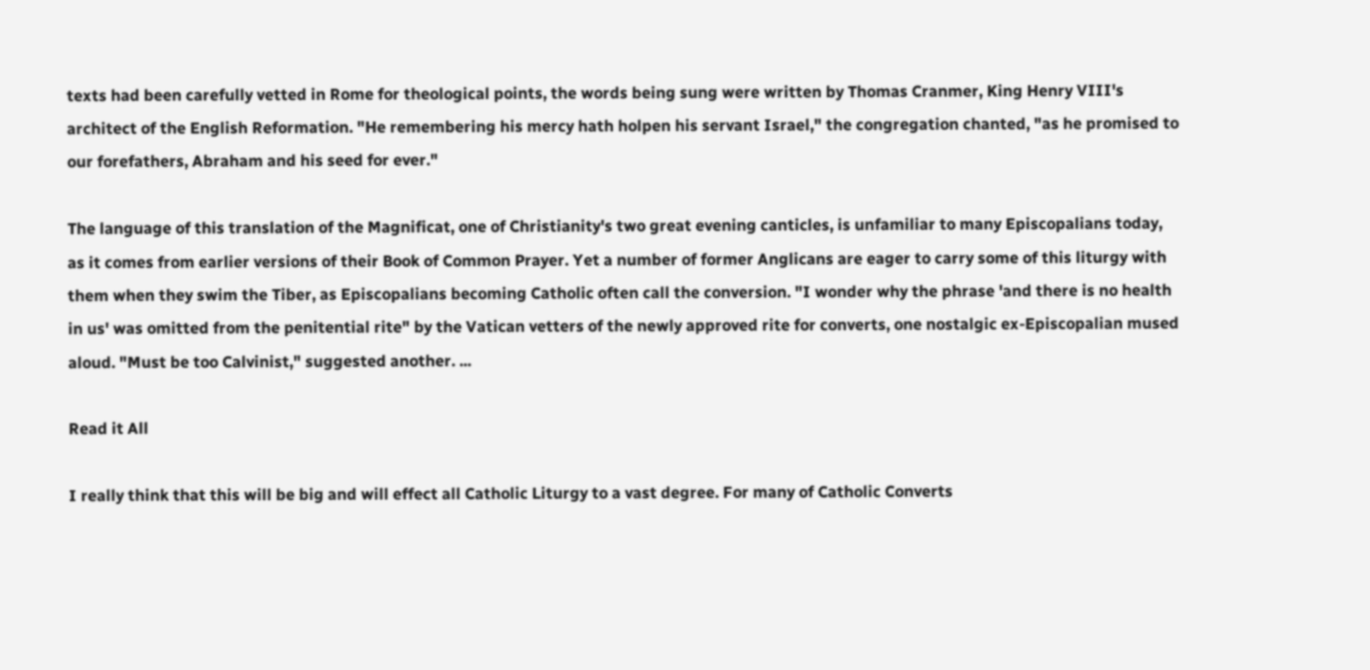texts had been carefully vetted in Rome for theological points, the words being sung were written by Thomas Cranmer, King Henry VIII's architect of the English Reformation. "He remembering his mercy hath holpen his servant Israel," the congregation chanted, "as he promised to our forefathers, Abraham and his seed for ever."

The language of this translation of the Magnificat, one of Christianity's two great evening canticles, is unfamiliar to many Episcopalians today, as it comes from earlier versions of their Book of Common Prayer. Yet a number of former Anglicans are eager to carry some of this liturgy with them when they swim the Tiber, as Episcopalians becoming Catholic often call the conversion. "I wonder why the phrase 'and there is no health in us' was omitted from the penitential rite" by the Vatican vetters of the newly approved rite for converts, one nostalgic ex-Episcopalian mused aloud. "Must be too Calvinist," suggested another. ...

Read it All

I really think that this will be big and will effect all Catholic Liturgy to a vast degree. For many of Catholic Converts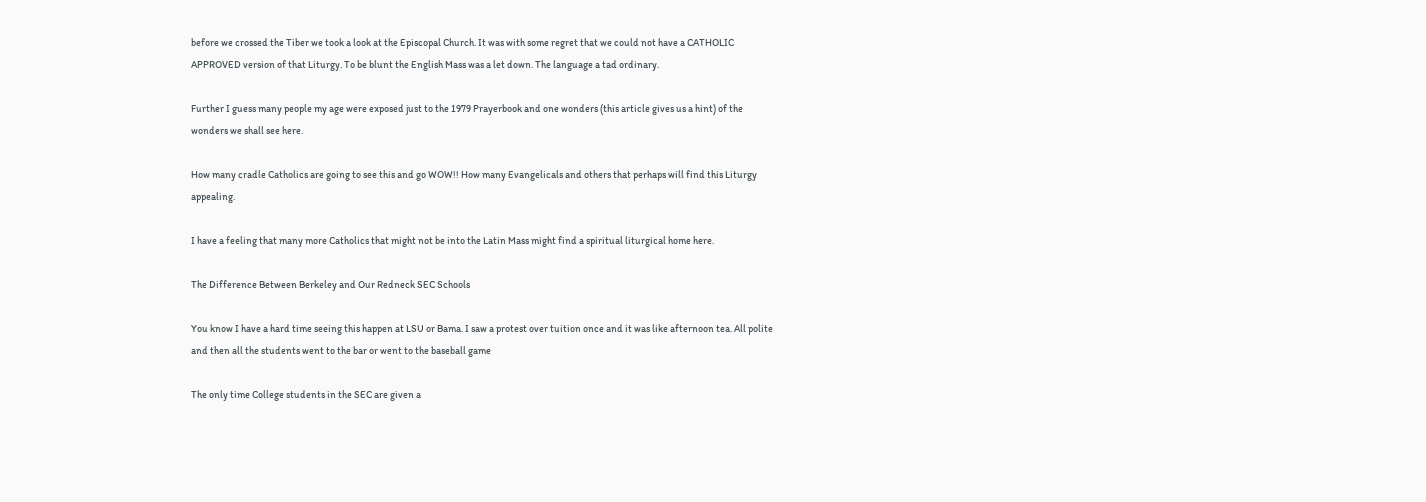before we crossed the Tiber we took a look at the Episcopal Church. It was with some regret that we could not have a CATHOLIC APPROVED version of that Liturgy. To be blunt the English Mass was a let down. The language a tad ordinary.

Further I guess many people my age were exposed just to the 1979 Prayerbook and one wonders (this article gives us a hint) of the wonders we shall see here.

How many cradle Catholics are going to see this and go WOW!! How many Evangelicals and others that perhaps will find this Liturgy appealing.

I have a feeling that many more Catholics that might not be into the Latin Mass might find a spiritual liturgical home here.

The Difference Between Berkeley and Our Redneck SEC Schools

You know I have a hard time seeing this happen at LSU or Bama. I saw a protest over tuition once and it was like afternoon tea. All polite and then all the students went to the bar or went to the baseball game

The only time College students in the SEC are given a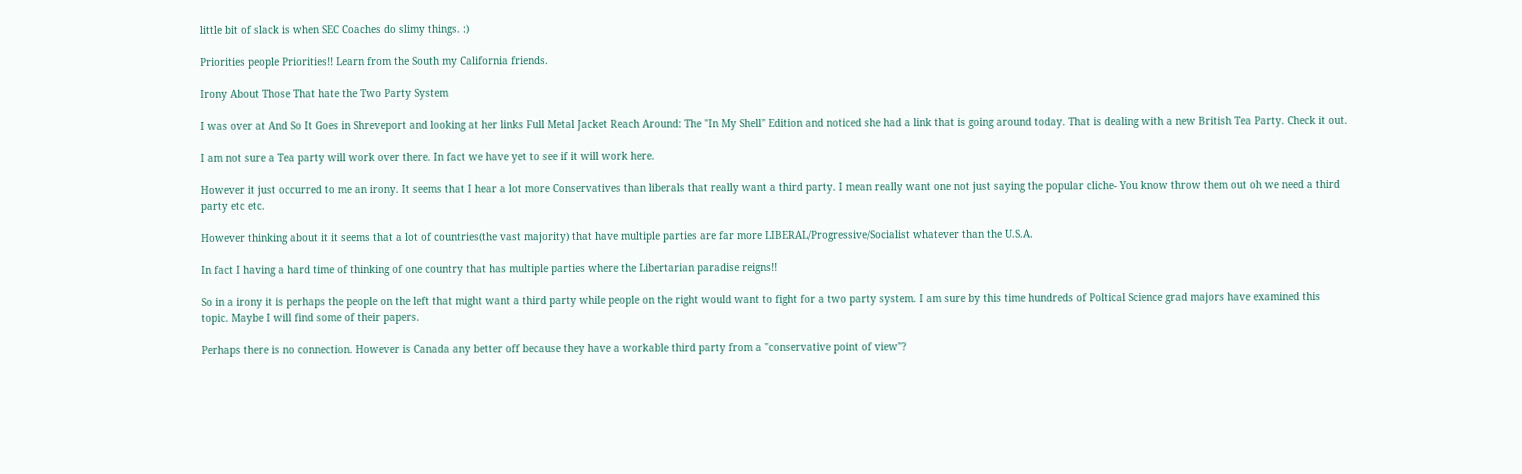little bit of slack is when SEC Coaches do slimy things. :)

Priorities people Priorities!! Learn from the South my California friends.

Irony About Those That hate the Two Party System

I was over at And So It Goes in Shreveport and looking at her links Full Metal Jacket Reach Around: The "In My Shell" Edition and noticed she had a link that is going around today. That is dealing with a new British Tea Party. Check it out.

I am not sure a Tea party will work over there. In fact we have yet to see if it will work here.

However it just occurred to me an irony. It seems that I hear a lot more Conservatives than liberals that really want a third party. I mean really want one not just saying the popular cliche- You know throw them out oh we need a third party etc etc.

However thinking about it it seems that a lot of countries(the vast majority) that have multiple parties are far more LIBERAL/Progressive/Socialist whatever than the U.S.A.

In fact I having a hard time of thinking of one country that has multiple parties where the Libertarian paradise reigns!!

So in a irony it is perhaps the people on the left that might want a third party while people on the right would want to fight for a two party system. I am sure by this time hundreds of Poltical Science grad majors have examined this topic. Maybe I will find some of their papers.

Perhaps there is no connection. However is Canada any better off because they have a workable third party from a "conservative point of view"?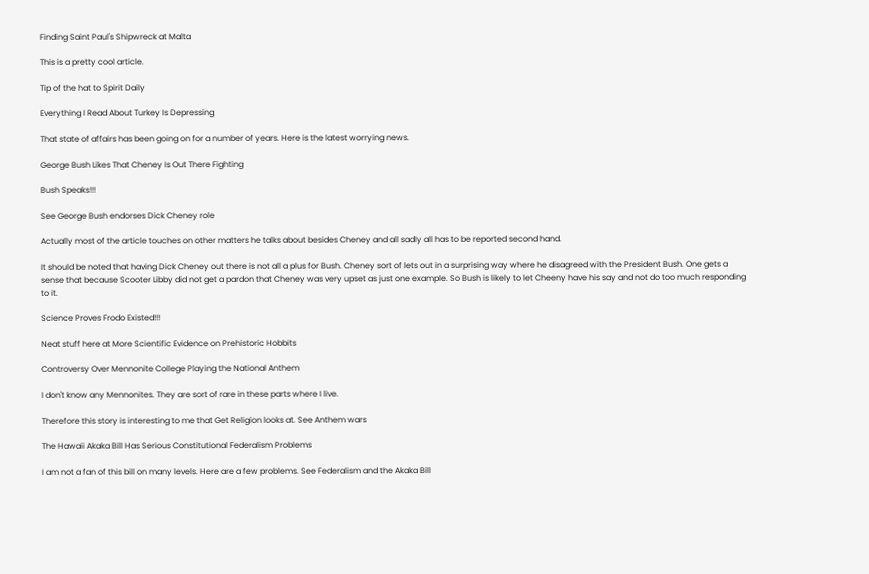Finding Saint Paul's Shipwreck at Malta

This is a pretty cool article.

Tip of the hat to Spirit Daily

Everything I Read About Turkey Is Depressing

That state of affairs has been going on for a number of years. Here is the latest worrying news.

George Bush Likes That Cheney Is Out There Fighting

Bush Speaks!!!

See George Bush endorses Dick Cheney role

Actually most of the article touches on other matters he talks about besides Cheney and all sadly all has to be reported second hand.

It should be noted that having Dick Cheney out there is not all a plus for Bush. Cheney sort of lets out in a surprising way where he disagreed with the President Bush. One gets a sense that because Scooter Libby did not get a pardon that Cheney was very upset as just one example. So Bush is likely to let Cheeny have his say and not do too much responding to it.

Science Proves Frodo Existed!!!

Neat stuff here at More Scientific Evidence on Prehistoric Hobbits

Controversy Over Mennonite College Playing the National Anthem

I don't know any Mennonites. They are sort of rare in these parts where I live.

Therefore this story is interesting to me that Get Religion looks at. See Anthem wars

The Hawaii Akaka Bill Has Serious Constitutional Federalism Problems

I am not a fan of this bill on many levels. Here are a few problems. See Federalism and the Akaka Bill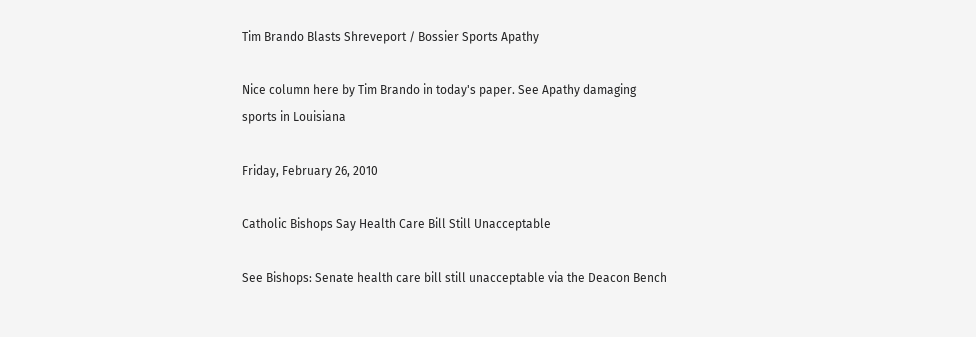Tim Brando Blasts Shreveport / Bossier Sports Apathy

Nice column here by Tim Brando in today's paper. See Apathy damaging sports in Louisiana

Friday, February 26, 2010

Catholic Bishops Say Health Care Bill Still Unacceptable

See Bishops: Senate health care bill still unacceptable via the Deacon Bench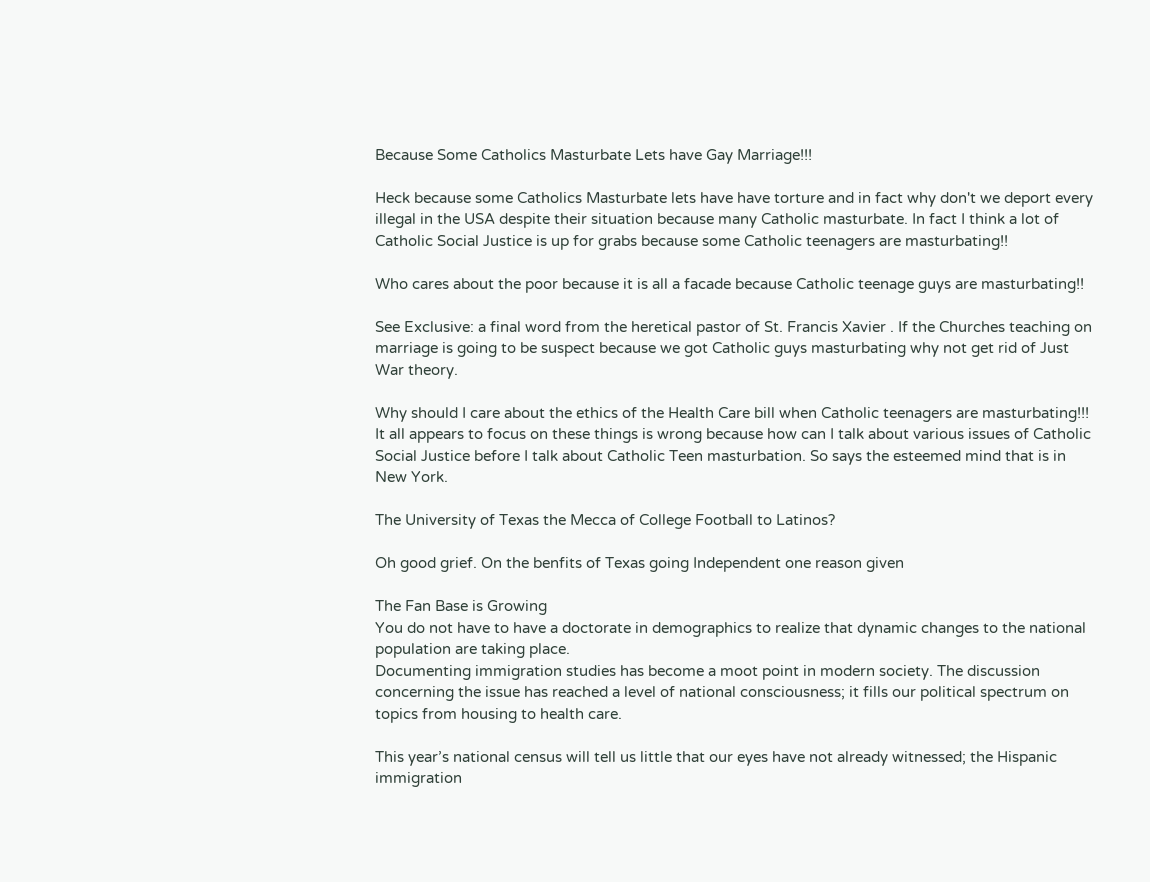Because Some Catholics Masturbate Lets have Gay Marriage!!!

Heck because some Catholics Masturbate lets have have torture and in fact why don't we deport every illegal in the USA despite their situation because many Catholic masturbate. In fact I think a lot of Catholic Social Justice is up for grabs because some Catholic teenagers are masturbating!!

Who cares about the poor because it is all a facade because Catholic teenage guys are masturbating!!

See Exclusive: a final word from the heretical pastor of St. Francis Xavier . If the Churches teaching on marriage is going to be suspect because we got Catholic guys masturbating why not get rid of Just War theory.

Why should I care about the ethics of the Health Care bill when Catholic teenagers are masturbating!!! It all appears to focus on these things is wrong because how can I talk about various issues of Catholic Social Justice before I talk about Catholic Teen masturbation. So says the esteemed mind that is in New York.

The University of Texas the Mecca of College Football to Latinos?

Oh good grief. On the benfits of Texas going Independent one reason given

The Fan Base is Growing
You do not have to have a doctorate in demographics to realize that dynamic changes to the national population are taking place.
Documenting immigration studies has become a moot point in modern society. The discussion concerning the issue has reached a level of national consciousness; it fills our political spectrum on topics from housing to health care.

This year’s national census will tell us little that our eyes have not already witnessed; the Hispanic immigration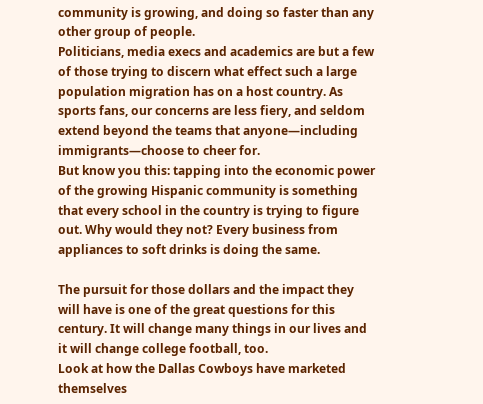community is growing, and doing so faster than any other group of people.
Politicians, media execs and academics are but a few of those trying to discern what effect such a large population migration has on a host country. As sports fans, our concerns are less fiery, and seldom extend beyond the teams that anyone—including immigrants—choose to cheer for.
But know you this: tapping into the economic power of the growing Hispanic community is something that every school in the country is trying to figure out. Why would they not? Every business from appliances to soft drinks is doing the same.

The pursuit for those dollars and the impact they will have is one of the great questions for this century. It will change many things in our lives and it will change college football, too.
Look at how the Dallas Cowboys have marketed themselves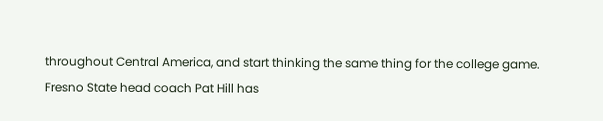throughout Central America, and start thinking the same thing for the college game.
Fresno State head coach Pat Hill has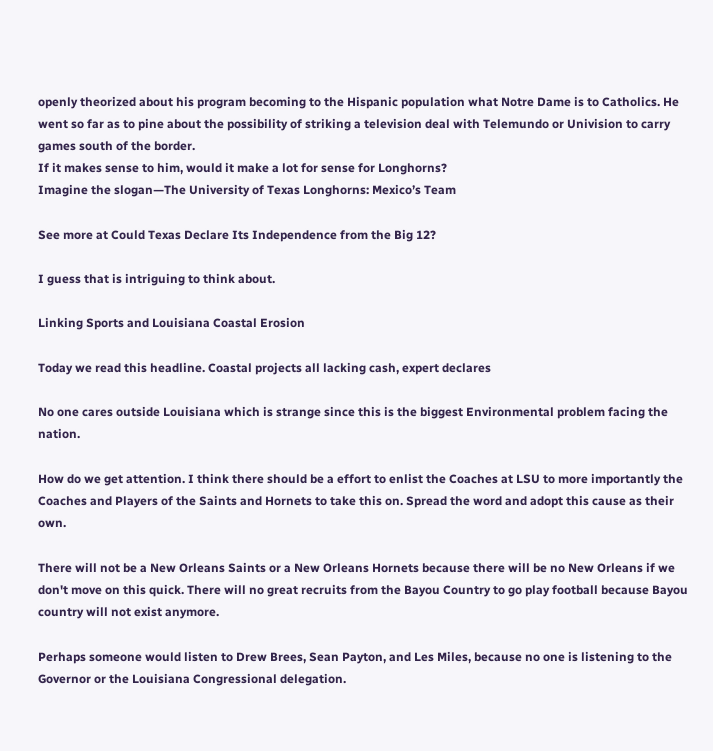openly theorized about his program becoming to the Hispanic population what Notre Dame is to Catholics. He went so far as to pine about the possibility of striking a television deal with Telemundo or Univision to carry games south of the border.
If it makes sense to him, would it make a lot for sense for Longhorns?
Imagine the slogan—The University of Texas Longhorns: Mexico’s Team

See more at Could Texas Declare Its Independence from the Big 12?

I guess that is intriguing to think about.

Linking Sports and Louisiana Coastal Erosion

Today we read this headline. Coastal projects all lacking cash, expert declares

No one cares outside Louisiana which is strange since this is the biggest Environmental problem facing the nation.

How do we get attention. I think there should be a effort to enlist the Coaches at LSU to more importantly the Coaches and Players of the Saints and Hornets to take this on. Spread the word and adopt this cause as their own.

There will not be a New Orleans Saints or a New Orleans Hornets because there will be no New Orleans if we don't move on this quick. There will no great recruits from the Bayou Country to go play football because Bayou country will not exist anymore.

Perhaps someone would listen to Drew Brees, Sean Payton, and Les Miles, because no one is listening to the Governor or the Louisiana Congressional delegation.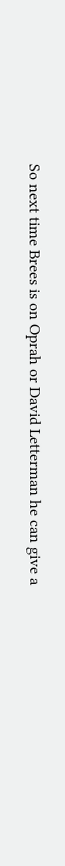So next time Brees is on Oprah or David Letterman he can give a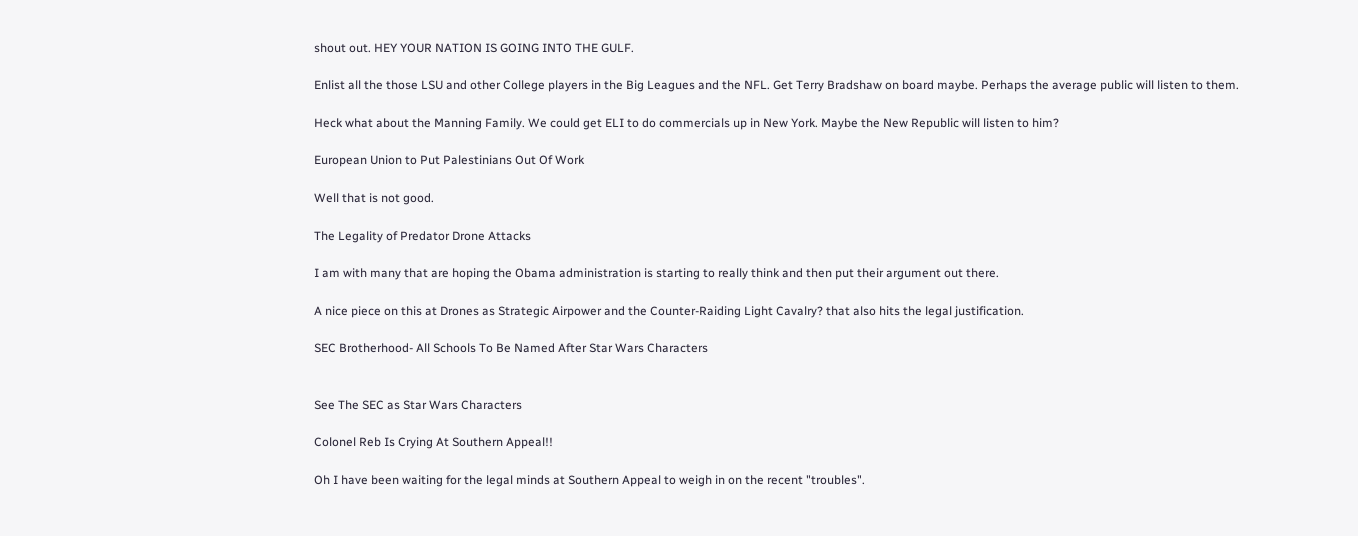shout out. HEY YOUR NATION IS GOING INTO THE GULF.

Enlist all the those LSU and other College players in the Big Leagues and the NFL. Get Terry Bradshaw on board maybe. Perhaps the average public will listen to them.

Heck what about the Manning Family. We could get ELI to do commercials up in New York. Maybe the New Republic will listen to him?

European Union to Put Palestinians Out Of Work

Well that is not good.

The Legality of Predator Drone Attacks

I am with many that are hoping the Obama administration is starting to really think and then put their argument out there.

A nice piece on this at Drones as Strategic Airpower and the Counter-Raiding Light Cavalry? that also hits the legal justification.

SEC Brotherhood- All Schools To Be Named After Star Wars Characters


See The SEC as Star Wars Characters

Colonel Reb Is Crying At Southern Appeal!!

Oh I have been waiting for the legal minds at Southern Appeal to weigh in on the recent "troubles".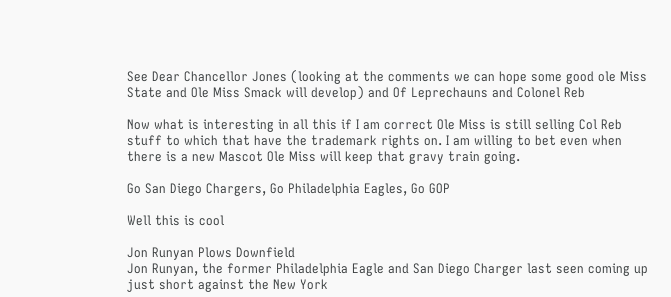See Dear Chancellor Jones (looking at the comments we can hope some good ole Miss State and Ole Miss Smack will develop) and Of Leprechauns and Colonel Reb

Now what is interesting in all this if I am correct Ole Miss is still selling Col Reb stuff to which that have the trademark rights on. I am willing to bet even when there is a new Mascot Ole Miss will keep that gravy train going.

Go San Diego Chargers, Go Philadelphia Eagles, Go GOP

Well this is cool

Jon Runyan Plows Downfield
Jon Runyan, the former Philadelphia Eagle and San Diego Charger last seen coming up just short against the New York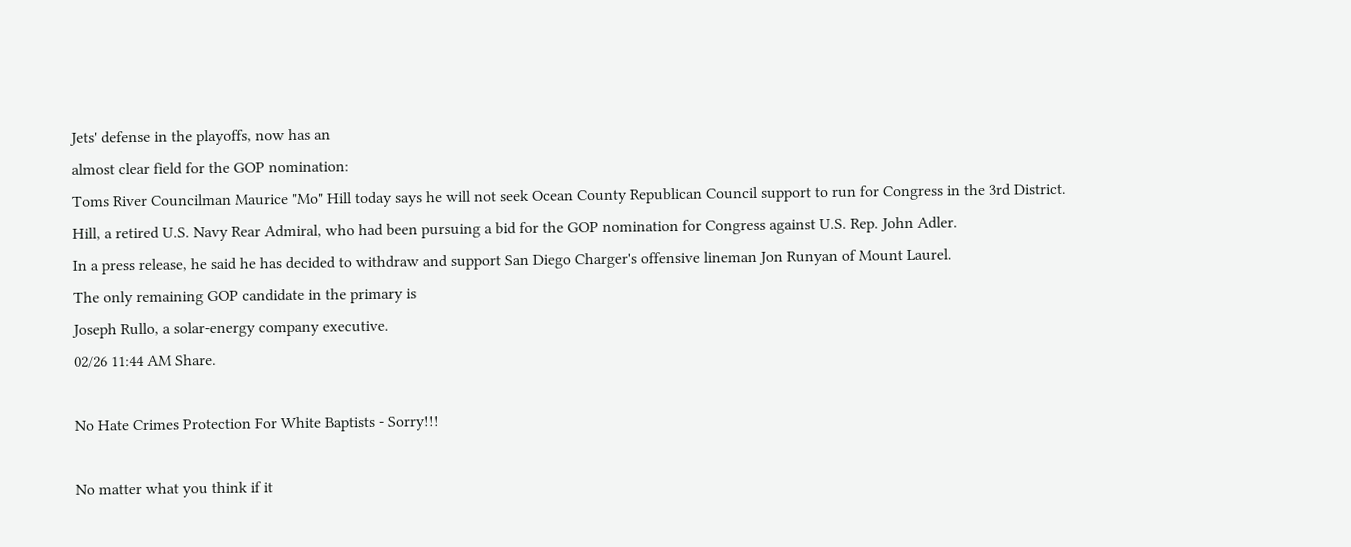Jets' defense in the playoffs, now has an
almost clear field for the GOP nomination:
Toms River Councilman Maurice "Mo" Hill today says he will not seek Ocean County Republican Council support to run for Congress in the 3rd District.
Hill, a retired U.S. Navy Rear Admiral, who had been pursuing a bid for the GOP nomination for Congress against U.S. Rep. John Adler.
In a press release, he said he has decided to withdraw and support San Diego Charger's offensive lineman Jon Runyan of Mount Laurel.
The only remaining GOP candidate in the primary is
Joseph Rullo, a solar-energy company executive.
02/26 11:44 AM Share.

No Hate Crimes Protection For White Baptists - Sorry!!!

No matter what you think if it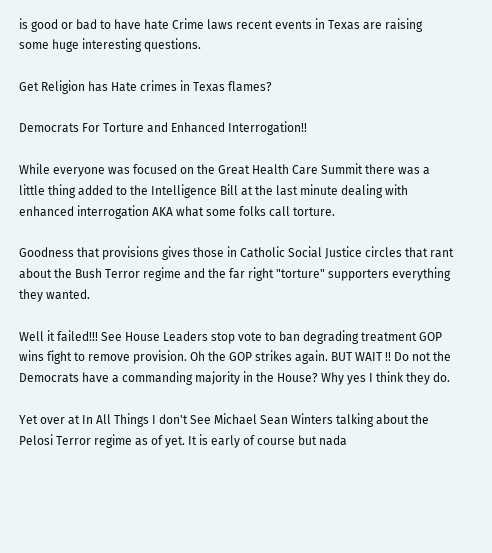is good or bad to have hate Crime laws recent events in Texas are raising some huge interesting questions.

Get Religion has Hate crimes in Texas flames?

Democrats For Torture and Enhanced Interrogation!!

While everyone was focused on the Great Health Care Summit there was a little thing added to the Intelligence Bill at the last minute dealing with enhanced interrogation AKA what some folks call torture.

Goodness that provisions gives those in Catholic Social Justice circles that rant about the Bush Terror regime and the far right "torture" supporters everything they wanted.

Well it failed!!! See House Leaders stop vote to ban degrading treatment GOP wins fight to remove provision. Oh the GOP strikes again. BUT WAIT !! Do not the Democrats have a commanding majority in the House? Why yes I think they do.

Yet over at In All Things I don't See Michael Sean Winters talking about the Pelosi Terror regime as of yet. It is early of course but nada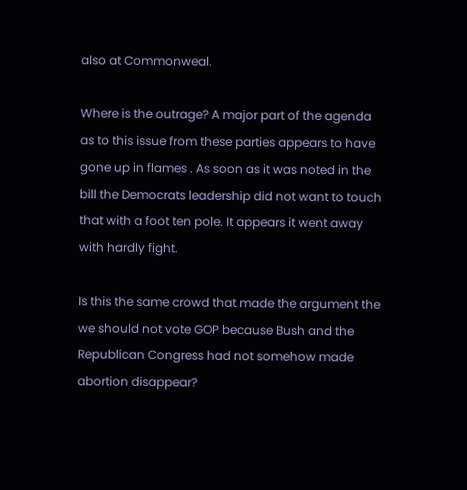also at Commonweal.

Where is the outrage? A major part of the agenda as to this issue from these parties appears to have gone up in flames . As soon as it was noted in the bill the Democrats leadership did not want to touch that with a foot ten pole. It appears it went away with hardly fight.

Is this the same crowd that made the argument the we should not vote GOP because Bush and the Republican Congress had not somehow made abortion disappear?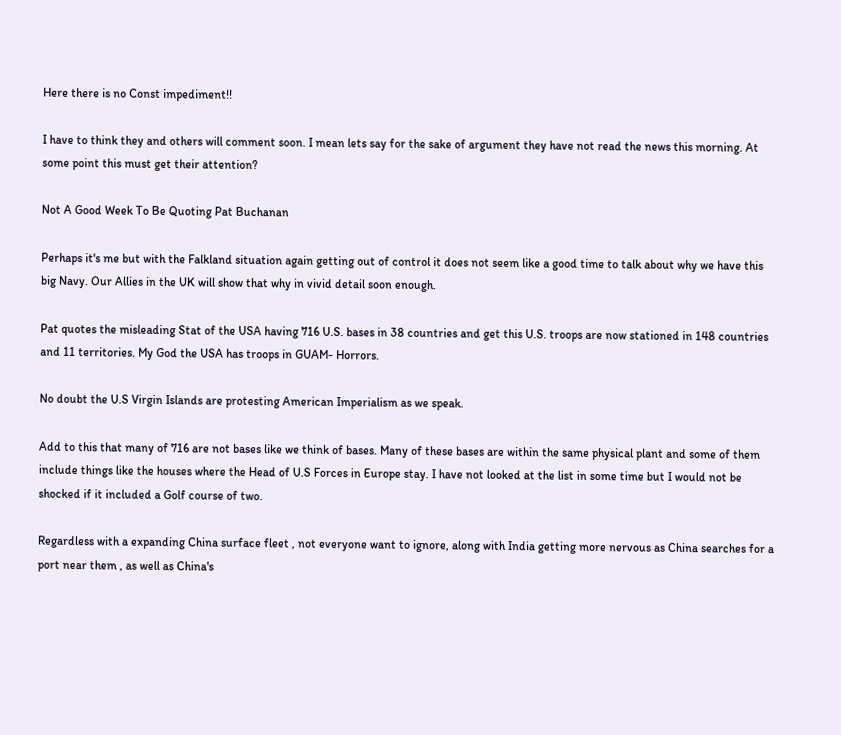Here there is no Const impediment!!

I have to think they and others will comment soon. I mean lets say for the sake of argument they have not read the news this morning. At some point this must get their attention?

Not A Good Week To Be Quoting Pat Buchanan

Perhaps it's me but with the Falkland situation again getting out of control it does not seem like a good time to talk about why we have this big Navy. Our Allies in the UK will show that why in vivid detail soon enough.

Pat quotes the misleading Stat of the USA having 716 U.S. bases in 38 countries and get this U.S. troops are now stationed in 148 countries and 11 territories. My God the USA has troops in GUAM- Horrors.

No doubt the U.S Virgin Islands are protesting American Imperialism as we speak.

Add to this that many of 716 are not bases like we think of bases. Many of these bases are within the same physical plant and some of them include things like the houses where the Head of U.S Forces in Europe stay. I have not looked at the list in some time but I would not be shocked if it included a Golf course of two.

Regardless with a expanding China surface fleet , not everyone want to ignore, along with India getting more nervous as China searches for a port near them , as well as China's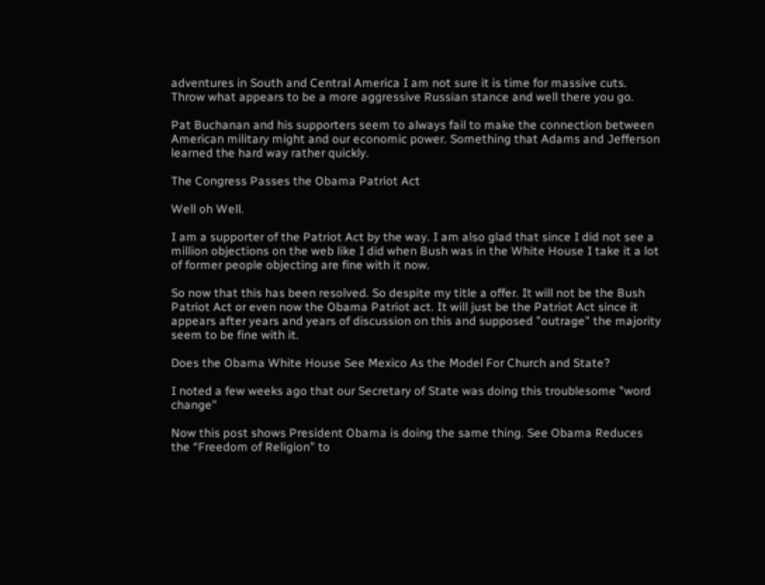adventures in South and Central America I am not sure it is time for massive cuts. Throw what appears to be a more aggressive Russian stance and well there you go.

Pat Buchanan and his supporters seem to always fail to make the connection between American military might and our economic power. Something that Adams and Jefferson learned the hard way rather quickly.

The Congress Passes the Obama Patriot Act

Well oh Well.

I am a supporter of the Patriot Act by the way. I am also glad that since I did not see a million objections on the web like I did when Bush was in the White House I take it a lot of former people objecting are fine with it now.

So now that this has been resolved. So despite my title a offer. It will not be the Bush Patriot Act or even now the Obama Patriot act. It will just be the Patriot Act since it appears after years and years of discussion on this and supposed "outrage" the majority seem to be fine with it.

Does the Obama White House See Mexico As the Model For Church and State?

I noted a few weeks ago that our Secretary of State was doing this troublesome "word change"

Now this post shows President Obama is doing the same thing. See Obama Reduces the “Freedom of Religion” to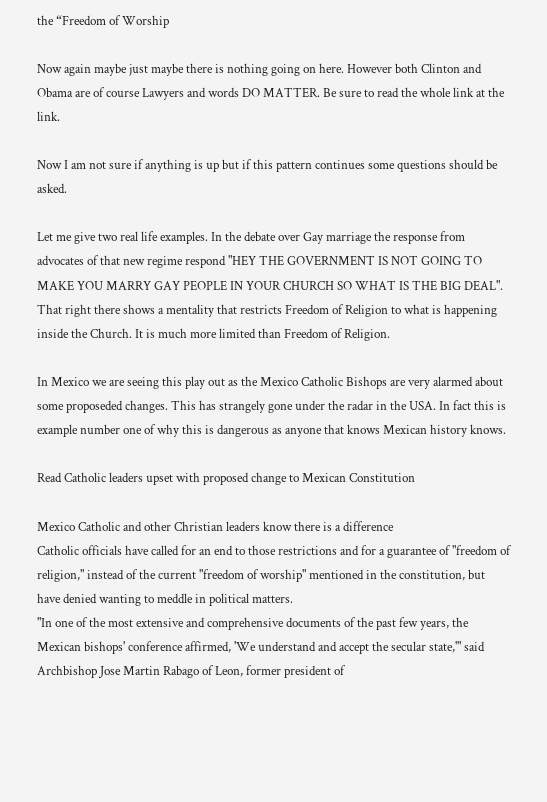the “Freedom of Worship

Now again maybe just maybe there is nothing going on here. However both Clinton and Obama are of course Lawyers and words DO MATTER. Be sure to read the whole link at the link.

Now I am not sure if anything is up but if this pattern continues some questions should be asked.

Let me give two real life examples. In the debate over Gay marriage the response from advocates of that new regime respond "HEY THE GOVERNMENT IS NOT GOING TO MAKE YOU MARRY GAY PEOPLE IN YOUR CHURCH SO WHAT IS THE BIG DEAL". That right there shows a mentality that restricts Freedom of Religion to what is happening inside the Church. It is much more limited than Freedom of Religion.

In Mexico we are seeing this play out as the Mexico Catholic Bishops are very alarmed about some proposeded changes. This has strangely gone under the radar in the USA. In fact this is example number one of why this is dangerous as anyone that knows Mexican history knows.

Read Catholic leaders upset with proposed change to Mexican Constitution

Mexico Catholic and other Christian leaders know there is a difference
Catholic officials have called for an end to those restrictions and for a guarantee of "freedom of religion," instead of the current "freedom of worship" mentioned in the constitution, but have denied wanting to meddle in political matters.
"In one of the most extensive and comprehensive documents of the past few years, the Mexican bishops' conference affirmed, 'We understand and accept the secular state,'" said Archbishop Jose Martin Rabago of Leon, former president of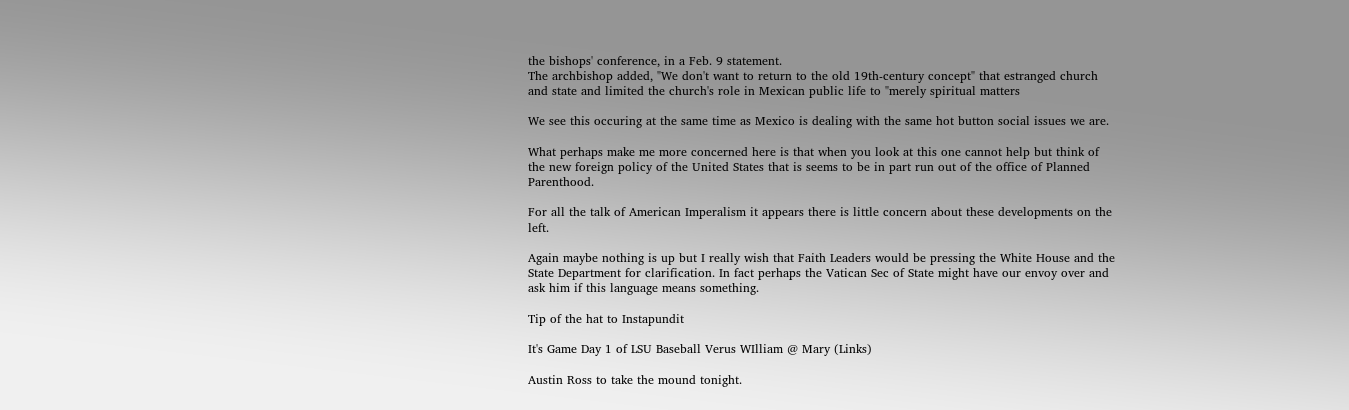the bishops' conference, in a Feb. 9 statement.
The archbishop added, "We don't want to return to the old 19th-century concept" that estranged church and state and limited the church's role in Mexican public life to "merely spiritual matters

We see this occuring at the same time as Mexico is dealing with the same hot button social issues we are.

What perhaps make me more concerned here is that when you look at this one cannot help but think of the new foreign policy of the United States that is seems to be in part run out of the office of Planned Parenthood.

For all the talk of American Imperalism it appears there is little concern about these developments on the left.

Again maybe nothing is up but I really wish that Faith Leaders would be pressing the White House and the State Department for clarification. In fact perhaps the Vatican Sec of State might have our envoy over and ask him if this language means something.

Tip of the hat to Instapundit

It's Game Day 1 of LSU Baseball Verus WIlliam @ Mary (Links)

Austin Ross to take the mound tonight.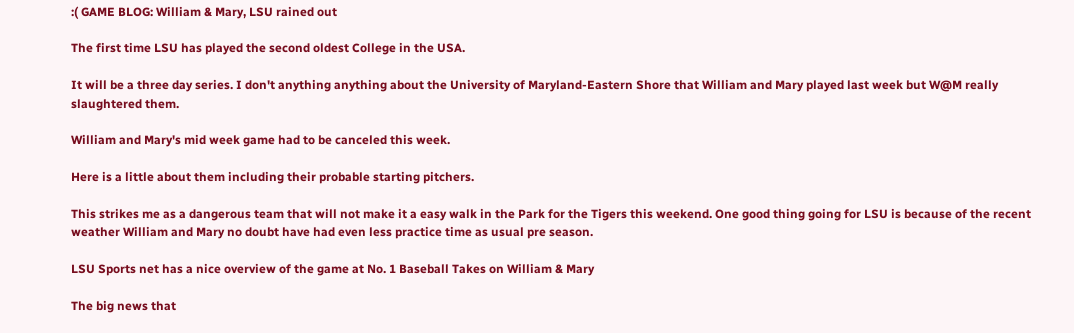:( GAME BLOG: William & Mary, LSU rained out

The first time LSU has played the second oldest College in the USA.

It will be a three day series. I don't anything anything about the University of Maryland-Eastern Shore that William and Mary played last week but W@M really slaughtered them.

William and Mary's mid week game had to be canceled this week.

Here is a little about them including their probable starting pitchers.

This strikes me as a dangerous team that will not make it a easy walk in the Park for the Tigers this weekend. One good thing going for LSU is because of the recent weather William and Mary no doubt have had even less practice time as usual pre season.

LSU Sports net has a nice overview of the game at No. 1 Baseball Takes on William & Mary

The big news that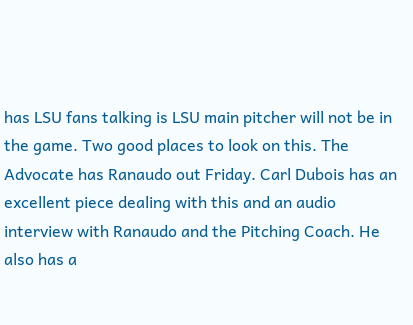has LSU fans talking is LSU main pitcher will not be in the game. Two good places to look on this. The Advocate has Ranaudo out Friday. Carl Dubois has an excellent piece dealing with this and an audio interview with Ranaudo and the Pitching Coach. He also has a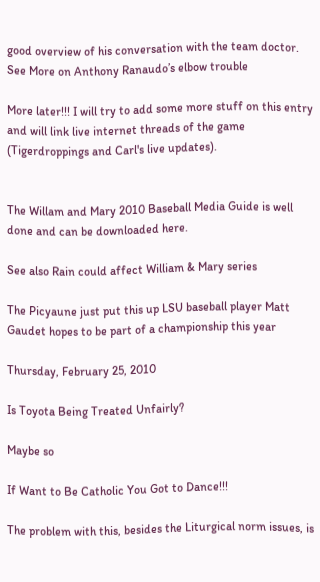good overview of his conversation with the team doctor. See More on Anthony Ranaudo’s elbow trouble

More later!!! I will try to add some more stuff on this entry and will link live internet threads of the game (Tigerdroppings and Carl's live updates).


The Willam and Mary 2010 Baseball Media Guide is well done and can be downloaded here.

See also Rain could affect William & Mary series

The Picyaune just put this up LSU baseball player Matt Gaudet hopes to be part of a championship this year

Thursday, February 25, 2010

Is Toyota Being Treated Unfairly?

Maybe so

If Want to Be Catholic You Got to Dance!!!

The problem with this, besides the Liturgical norm issues, is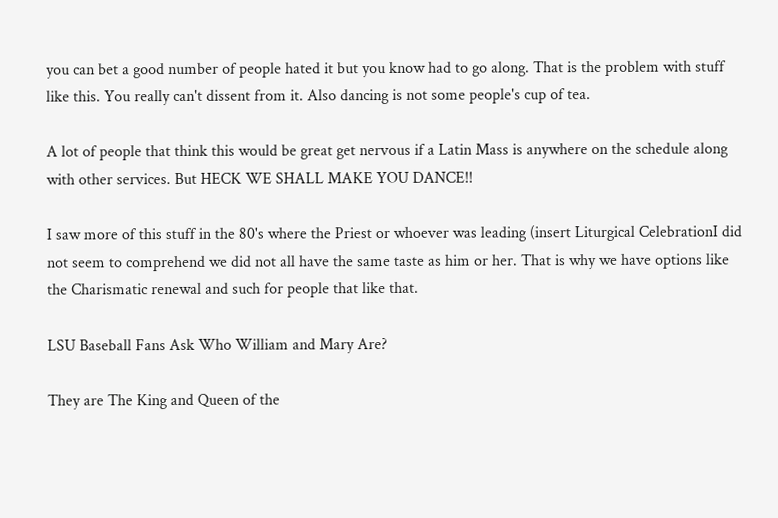you can bet a good number of people hated it but you know had to go along. That is the problem with stuff like this. You really can't dissent from it. Also dancing is not some people's cup of tea.

A lot of people that think this would be great get nervous if a Latin Mass is anywhere on the schedule along with other services. But HECK WE SHALL MAKE YOU DANCE!!

I saw more of this stuff in the 80's where the Priest or whoever was leading (insert Liturgical CelebrationI did not seem to comprehend we did not all have the same taste as him or her. That is why we have options like the Charismatic renewal and such for people that like that.

LSU Baseball Fans Ask Who William and Mary Are?

They are The King and Queen of the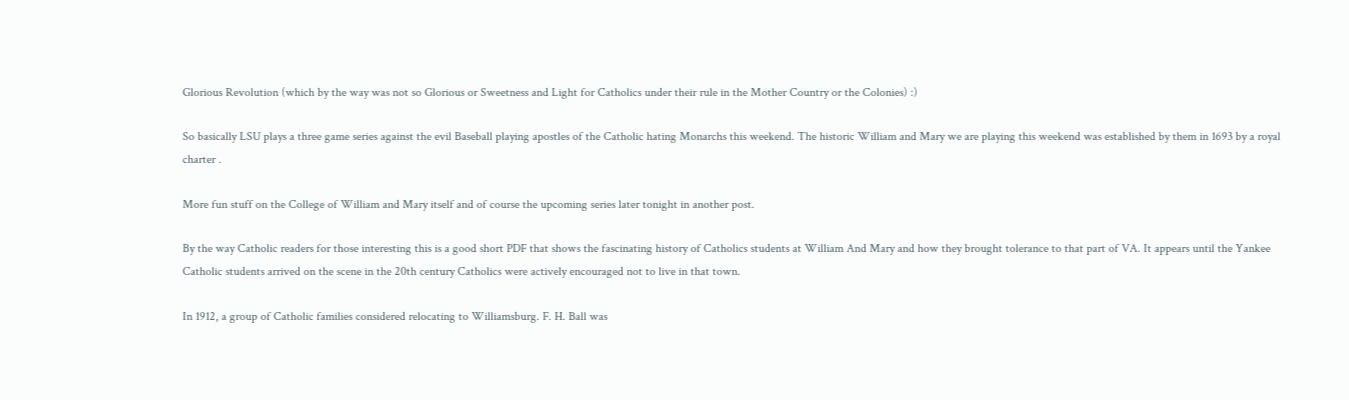Glorious Revolution (which by the way was not so Glorious or Sweetness and Light for Catholics under their rule in the Mother Country or the Colonies) :)

So basically LSU plays a three game series against the evil Baseball playing apostles of the Catholic hating Monarchs this weekend. The historic William and Mary we are playing this weekend was established by them in 1693 by a royal charter .

More fun stuff on the College of William and Mary itself and of course the upcoming series later tonight in another post.

By the way Catholic readers for those interesting this is a good short PDF that shows the fascinating history of Catholics students at William And Mary and how they brought tolerance to that part of VA. It appears until the Yankee Catholic students arrived on the scene in the 20th century Catholics were actively encouraged not to live in that town.

In 1912, a group of Catholic families considered relocating to Williamsburg. F. H. Ball was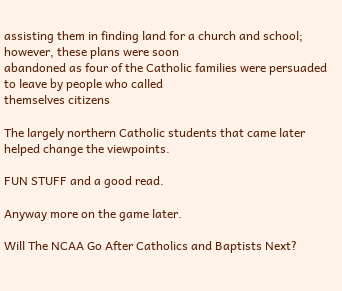assisting them in finding land for a church and school; however, these plans were soon
abandoned as four of the Catholic families were persuaded to leave by people who called
themselves citizens

The largely northern Catholic students that came later helped change the viewpoints.

FUN STUFF and a good read.

Anyway more on the game later.

Will The NCAA Go After Catholics and Baptists Next?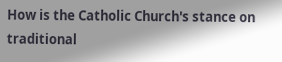How is the Catholic Church's stance on traditional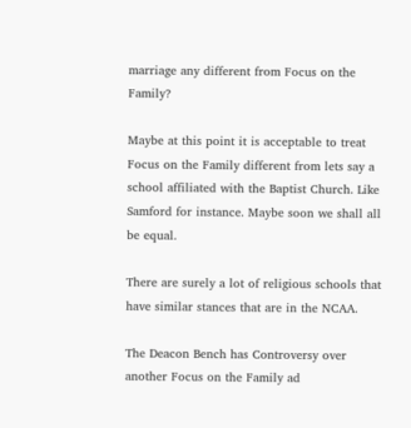marriage any different from Focus on the Family?

Maybe at this point it is acceptable to treat Focus on the Family different from lets say a school affiliated with the Baptist Church. Like Samford for instance. Maybe soon we shall all be equal.

There are surely a lot of religious schools that have similar stances that are in the NCAA.

The Deacon Bench has Controversy over another Focus on the Family ad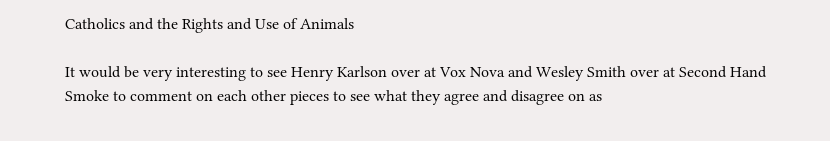Catholics and the Rights and Use of Animals

It would be very interesting to see Henry Karlson over at Vox Nova and Wesley Smith over at Second Hand Smoke to comment on each other pieces to see what they agree and disagree on as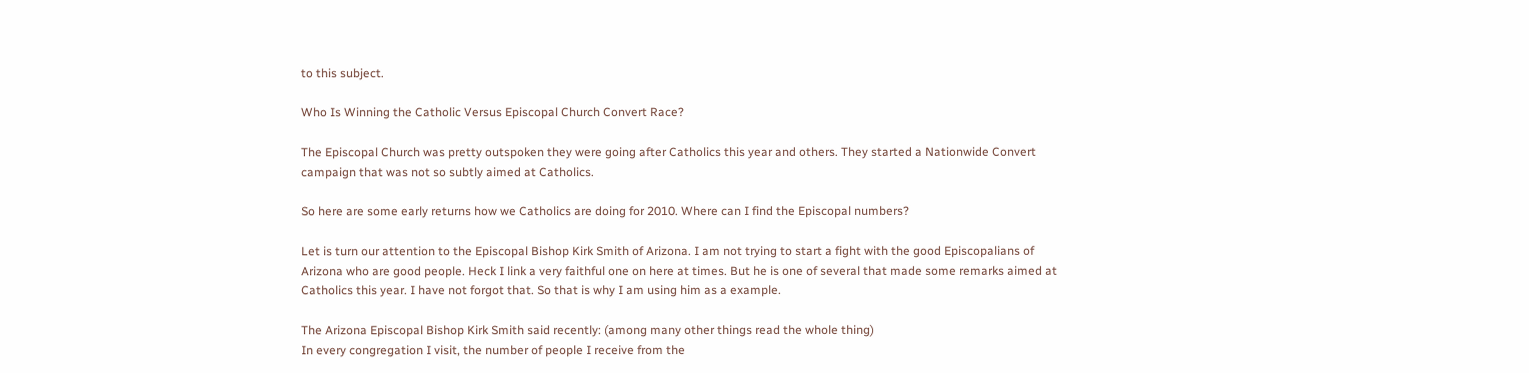to this subject.

Who Is Winning the Catholic Versus Episcopal Church Convert Race?

The Episcopal Church was pretty outspoken they were going after Catholics this year and others. They started a Nationwide Convert campaign that was not so subtly aimed at Catholics.

So here are some early returns how we Catholics are doing for 2010. Where can I find the Episcopal numbers?

Let is turn our attention to the Episcopal Bishop Kirk Smith of Arizona. I am not trying to start a fight with the good Episcopalians of Arizona who are good people. Heck I link a very faithful one on here at times. But he is one of several that made some remarks aimed at Catholics this year. I have not forgot that. So that is why I am using him as a example.

The Arizona Episcopal Bishop Kirk Smith said recently: (among many other things read the whole thing)
In every congregation I visit, the number of people I receive from the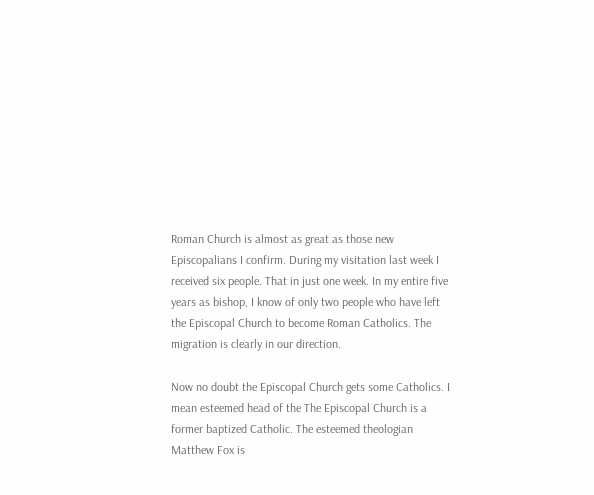Roman Church is almost as great as those new Episcopalians I confirm. During my visitation last week I received six people. That in just one week. In my entire five years as bishop, I know of only two people who have left the Episcopal Church to become Roman Catholics. The migration is clearly in our direction.

Now no doubt the Episcopal Church gets some Catholics. I mean esteemed head of the The Episcopal Church is a former baptized Catholic. The esteemed theologian Matthew Fox is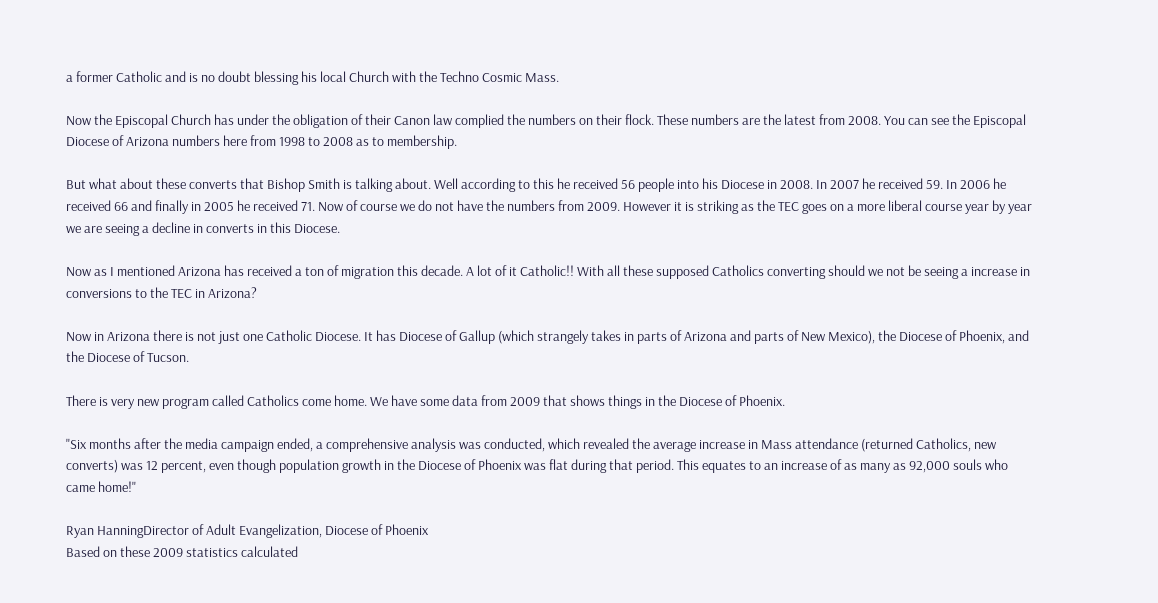a former Catholic and is no doubt blessing his local Church with the Techno Cosmic Mass.

Now the Episcopal Church has under the obligation of their Canon law complied the numbers on their flock. These numbers are the latest from 2008. You can see the Episcopal Diocese of Arizona numbers here from 1998 to 2008 as to membership.

But what about these converts that Bishop Smith is talking about. Well according to this he received 56 people into his Diocese in 2008. In 2007 he received 59. In 2006 he received 66 and finally in 2005 he received 71. Now of course we do not have the numbers from 2009. However it is striking as the TEC goes on a more liberal course year by year we are seeing a decline in converts in this Diocese.

Now as I mentioned Arizona has received a ton of migration this decade. A lot of it Catholic!! With all these supposed Catholics converting should we not be seeing a increase in conversions to the TEC in Arizona?

Now in Arizona there is not just one Catholic Diocese. It has Diocese of Gallup (which strangely takes in parts of Arizona and parts of New Mexico), the Diocese of Phoenix, and the Diocese of Tucson.

There is very new program called Catholics come home. We have some data from 2009 that shows things in the Diocese of Phoenix.

"Six months after the media campaign ended, a comprehensive analysis was conducted, which revealed the average increase in Mass attendance (returned Catholics, new converts) was 12 percent, even though population growth in the Diocese of Phoenix was flat during that period. This equates to an increase of as many as 92,000 souls who came home!"

Ryan HanningDirector of Adult Evangelization, Diocese of Phoenix
Based on these 2009 statistics calculated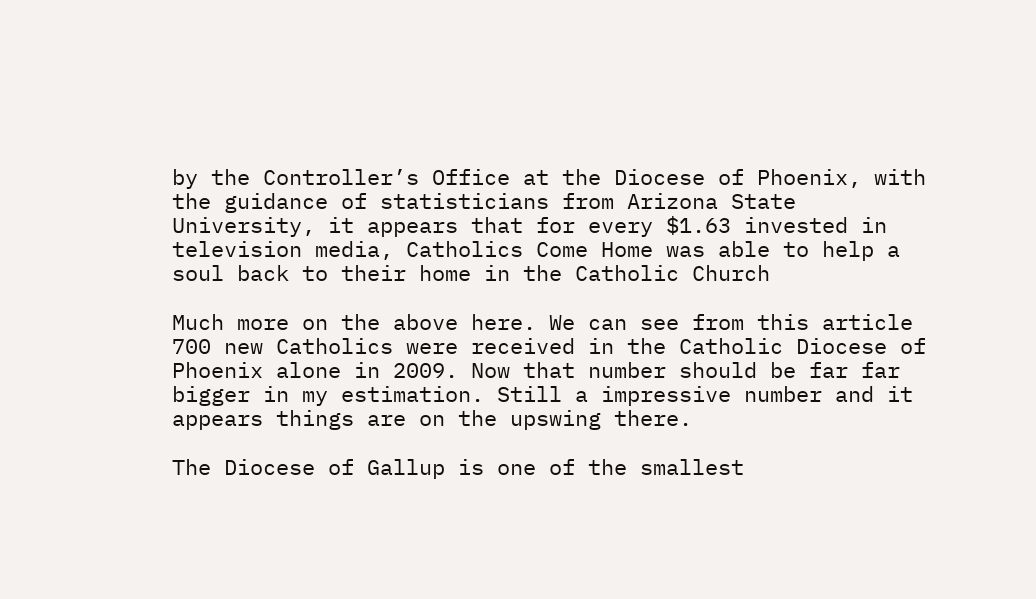by the Controller’s Office at the Diocese of Phoenix, with the guidance of statisticians from Arizona State University, it appears that for every $1.63 invested in television media, Catholics Come Home was able to help a soul back to their home in the Catholic Church

Much more on the above here. We can see from this article 700 new Catholics were received in the Catholic Diocese of Phoenix alone in 2009. Now that number should be far far bigger in my estimation. Still a impressive number and it appears things are on the upswing there.

The Diocese of Gallup is one of the smallest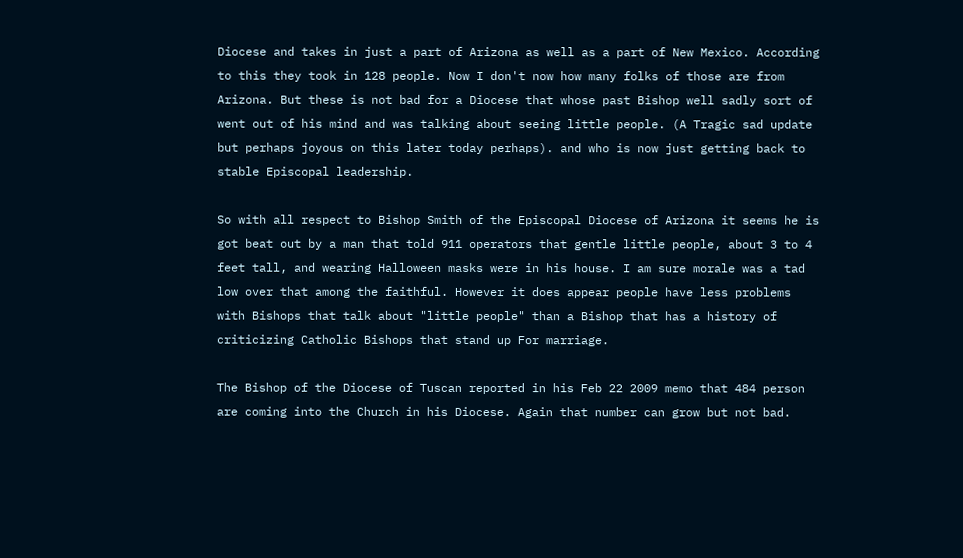Diocese and takes in just a part of Arizona as well as a part of New Mexico. According to this they took in 128 people. Now I don't now how many folks of those are from Arizona. But these is not bad for a Diocese that whose past Bishop well sadly sort of went out of his mind and was talking about seeing little people. (A Tragic sad update but perhaps joyous on this later today perhaps). and who is now just getting back to stable Episcopal leadership.

So with all respect to Bishop Smith of the Episcopal Diocese of Arizona it seems he is got beat out by a man that told 911 operators that gentle little people, about 3 to 4 feet tall, and wearing Halloween masks were in his house. I am sure morale was a tad low over that among the faithful. However it does appear people have less problems with Bishops that talk about "little people" than a Bishop that has a history of criticizing Catholic Bishops that stand up For marriage.

The Bishop of the Diocese of Tuscan reported in his Feb 22 2009 memo that 484 person are coming into the Church in his Diocese. Again that number can grow but not bad.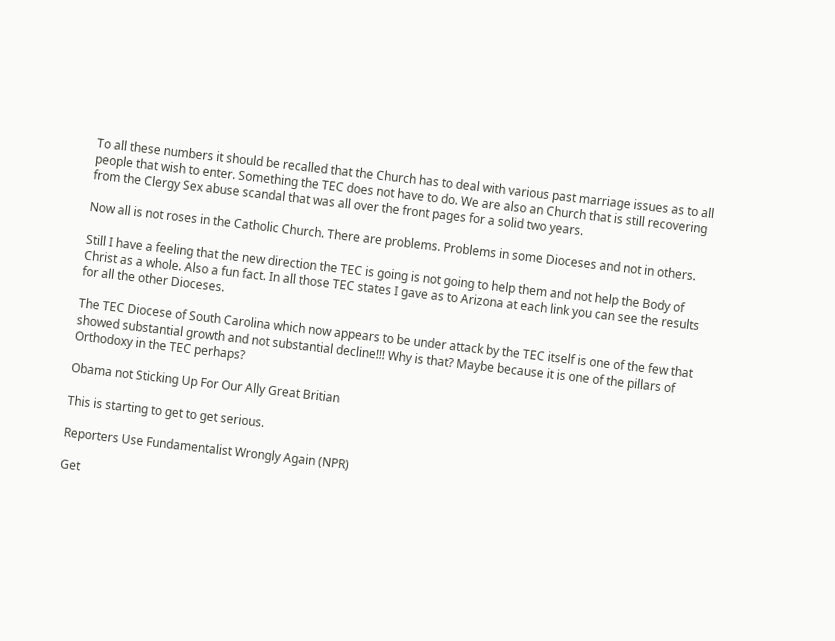To all these numbers it should be recalled that the Church has to deal with various past marriage issues as to all people that wish to enter. Something the TEC does not have to do. We are also an Church that is still recovering from the Clergy Sex abuse scandal that was all over the front pages for a solid two years.

Now all is not roses in the Catholic Church. There are problems. Problems in some Dioceses and not in others.

Still I have a feeling that the new direction the TEC is going is not going to help them and not help the Body of Christ as a whole. Also a fun fact. In all those TEC states I gave as to Arizona at each link you can see the results for all the other Dioceses.

The TEC Diocese of South Carolina which now appears to be under attack by the TEC itself is one of the few that showed substantial growth and not substantial decline!!! Why is that? Maybe because it is one of the pillars of Orthodoxy in the TEC perhaps?

Obama not Sticking Up For Our Ally Great Britian

This is starting to get to get serious.

Reporters Use Fundamentalist Wrongly Again (NPR)

Get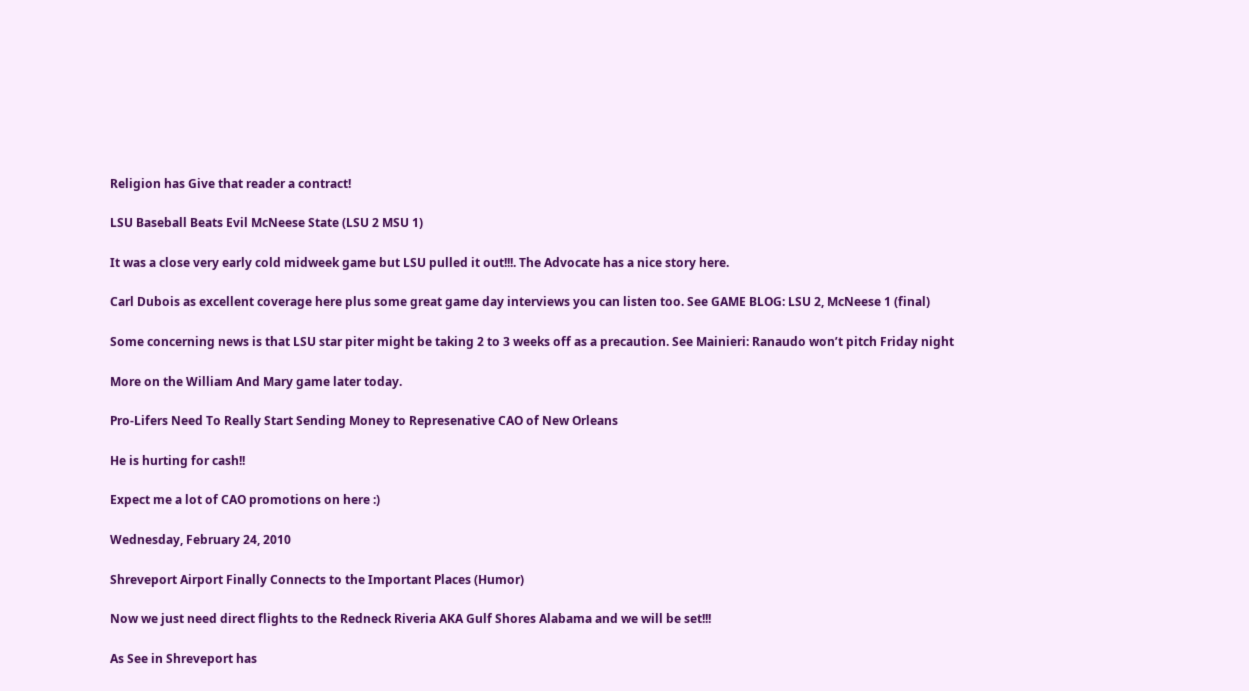Religion has Give that reader a contract!

LSU Baseball Beats Evil McNeese State (LSU 2 MSU 1)

It was a close very early cold midweek game but LSU pulled it out!!!. The Advocate has a nice story here.

Carl Dubois as excellent coverage here plus some great game day interviews you can listen too. See GAME BLOG: LSU 2, McNeese 1 (final)

Some concerning news is that LSU star piter might be taking 2 to 3 weeks off as a precaution. See Mainieri: Ranaudo won’t pitch Friday night

More on the William And Mary game later today.

Pro-Lifers Need To Really Start Sending Money to Represenative CAO of New Orleans

He is hurting for cash!!

Expect me a lot of CAO promotions on here :)

Wednesday, February 24, 2010

Shreveport Airport Finally Connects to the Important Places (Humor)

Now we just need direct flights to the Redneck Riveria AKA Gulf Shores Alabama and we will be set!!!

As See in Shreveport has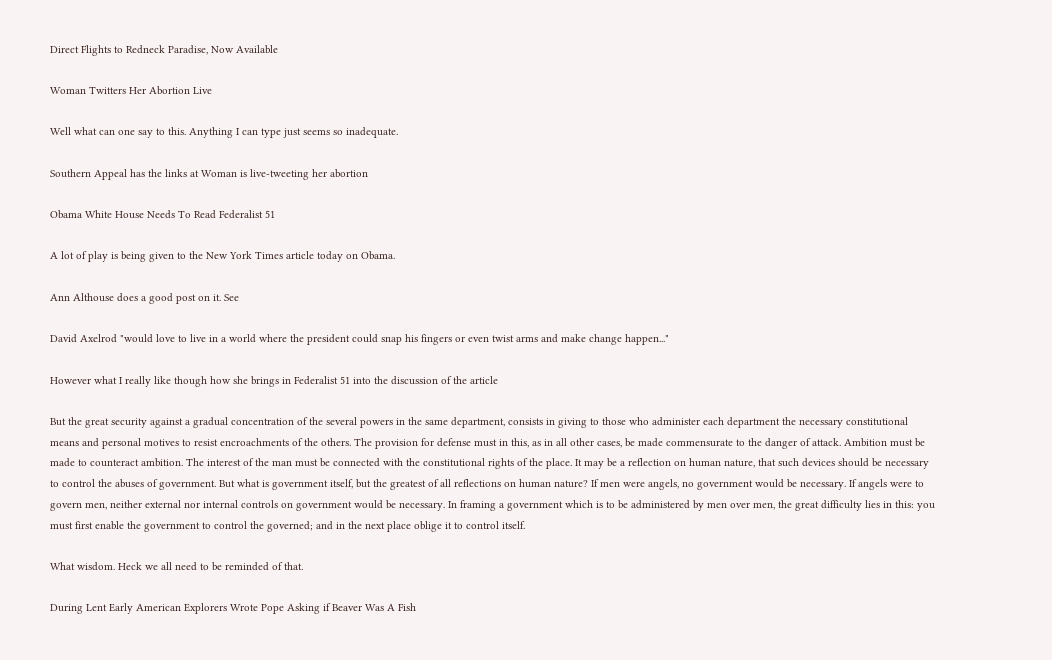Direct Flights to Redneck Paradise, Now Available

Woman Twitters Her Abortion Live

Well what can one say to this. Anything I can type just seems so inadequate.

Southern Appeal has the links at Woman is live-tweeting her abortion

Obama White House Needs To Read Federalist 51

A lot of play is being given to the New York Times article today on Obama.

Ann Althouse does a good post on it. See

David Axelrod "would love to live in a world where the president could snap his fingers or even twist arms and make change happen..."

However what I really like though how she brings in Federalist 51 into the discussion of the article

But the great security against a gradual concentration of the several powers in the same department, consists in giving to those who administer each department the necessary constitutional means and personal motives to resist encroachments of the others. The provision for defense must in this, as in all other cases, be made commensurate to the danger of attack. Ambition must be made to counteract ambition. The interest of the man must be connected with the constitutional rights of the place. It may be a reflection on human nature, that such devices should be necessary to control the abuses of government. But what is government itself, but the greatest of all reflections on human nature? If men were angels, no government would be necessary. If angels were to govern men, neither external nor internal controls on government would be necessary. In framing a government which is to be administered by men over men, the great difficulty lies in this: you must first enable the government to control the governed; and in the next place oblige it to control itself.

What wisdom. Heck we all need to be reminded of that.

During Lent Early American Explorers Wrote Pope Asking if Beaver Was A Fish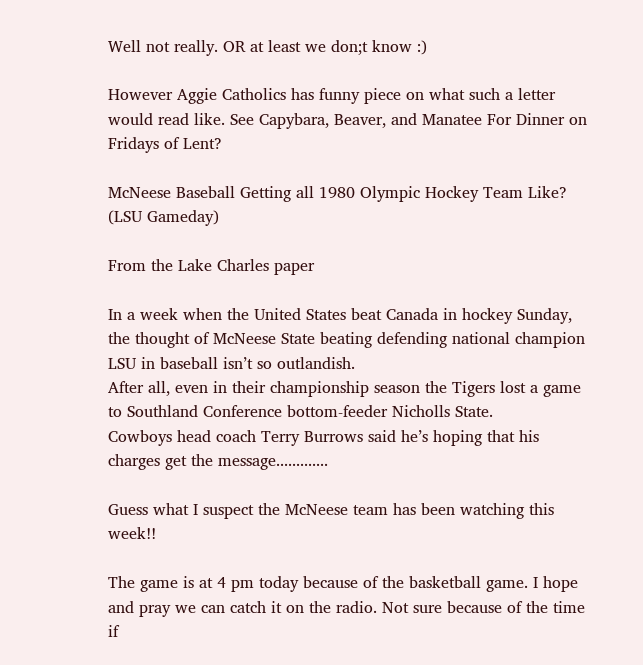Well not really. OR at least we don;t know :)

However Aggie Catholics has funny piece on what such a letter would read like. See Capybara, Beaver, and Manatee For Dinner on Fridays of Lent?

McNeese Baseball Getting all 1980 Olympic Hockey Team Like? (LSU Gameday)

From the Lake Charles paper

In a week when the United States beat Canada in hockey Sunday, the thought of McNeese State beating defending national champion LSU in baseball isn’t so outlandish.
After all, even in their championship season the Tigers lost a game to Southland Conference bottom-feeder Nicholls State.
Cowboys head coach Terry Burrows said he’s hoping that his charges get the message.............

Guess what I suspect the McNeese team has been watching this week!!

The game is at 4 pm today because of the basketball game. I hope and pray we can catch it on the radio. Not sure because of the time if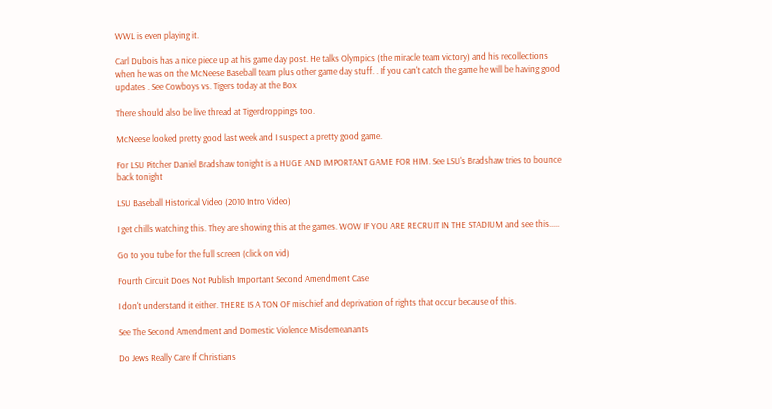WWL is even playing it.

Carl Dubois has a nice piece up at his game day post. He talks Olympics (the miracle team victory) and his recollections when he was on the McNeese Baseball team plus other game day stuff. . If you can't catch the game he will be having good updates . See Cowboys vs. Tigers today at the Box

There should also be live thread at Tigerdroppings too.

McNeese looked pretty good last week and I suspect a pretty good game.

For LSU Pitcher Daniel Bradshaw tonight is a HUGE AND IMPORTANT GAME FOR HIM. See LSU's Bradshaw tries to bounce back tonight

LSU Baseball Historical Video (2010 Intro Video)

I get chills watching this. They are showing this at the games. WOW IF YOU ARE RECRUIT IN THE STADIUM and see this.....

Go to you tube for the full screen (click on vid)

Fourth Circuit Does Not Publish Important Second Amendment Case

I don't understand it either. THERE IS A TON OF mischief and deprivation of rights that occur because of this.

See The Second Amendment and Domestic Violence Misdemeanants

Do Jews Really Care If Christians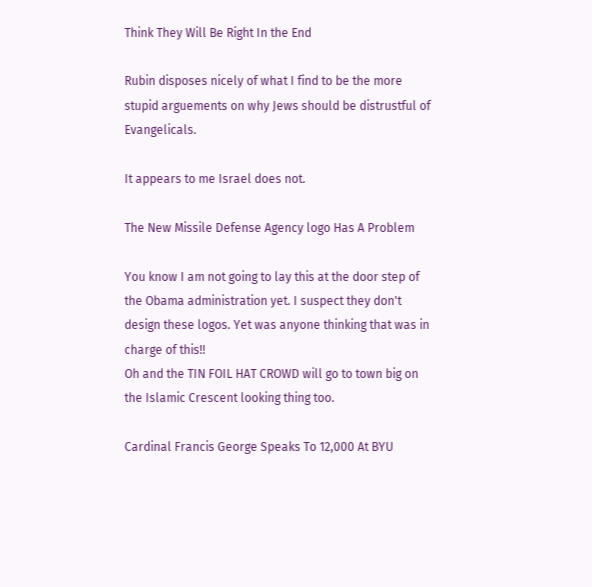Think They Will Be Right In the End

Rubin disposes nicely of what I find to be the more stupid arguements on why Jews should be distrustful of Evangelicals.

It appears to me Israel does not.

The New Missile Defense Agency logo Has A Problem

You know I am not going to lay this at the door step of the Obama administration yet. I suspect they don't design these logos. Yet was anyone thinking that was in charge of this!!
Oh and the TIN FOIL HAT CROWD will go to town big on the Islamic Crescent looking thing too.

Cardinal Francis George Speaks To 12,000 At BYU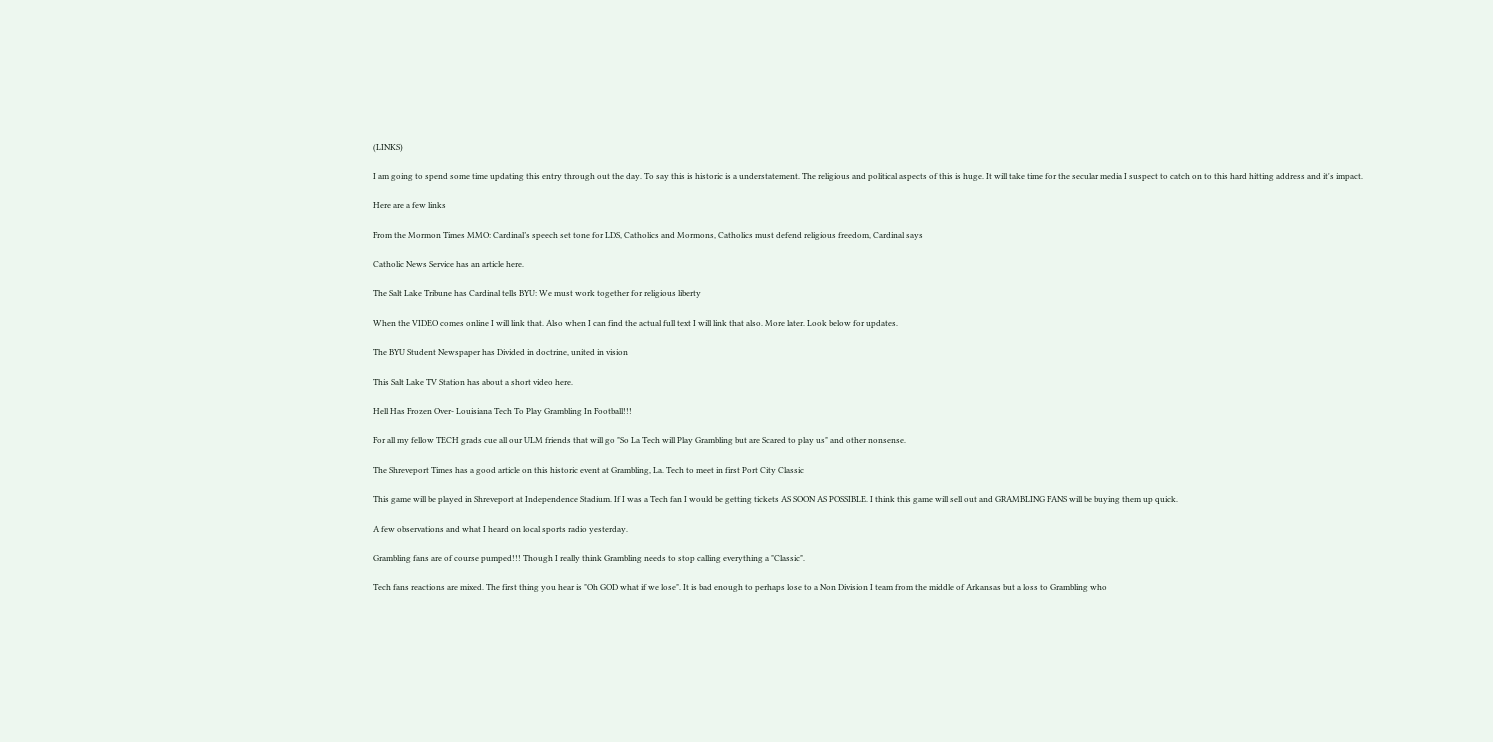(LINKS)

I am going to spend some time updating this entry through out the day. To say this is historic is a understatement. The religious and political aspects of this is huge. It will take time for the secular media I suspect to catch on to this hard hitting address and it's impact.

Here are a few links

From the Mormon Times MMO: Cardinal’s speech set tone for LDS, Catholics and Mormons, Catholics must defend religious freedom, Cardinal says

Catholic News Service has an article here.

The Salt Lake Tribune has Cardinal tells BYU: We must work together for religious liberty

When the VIDEO comes online I will link that. Also when I can find the actual full text I will link that also. More later. Look below for updates.

The BYU Student Newspaper has Divided in doctrine, united in vision

This Salt Lake TV Station has about a short video here.

Hell Has Frozen Over- Louisiana Tech To Play Grambling In Football!!!

For all my fellow TECH grads cue all our ULM friends that will go "So La Tech will Play Grambling but are Scared to play us" and other nonsense.

The Shreveport Times has a good article on this historic event at Grambling, La. Tech to meet in first Port City Classic

This game will be played in Shreveport at Independence Stadium. If I was a Tech fan I would be getting tickets AS SOON AS POSSIBLE. I think this game will sell out and GRAMBLING FANS will be buying them up quick.

A few observations and what I heard on local sports radio yesterday.

Grambling fans are of course pumped!!! Though I really think Grambling needs to stop calling everything a "Classic".

Tech fans reactions are mixed. The first thing you hear is "Oh GOD what if we lose". It is bad enough to perhaps lose to a Non Division I team from the middle of Arkansas but a loss to Grambling who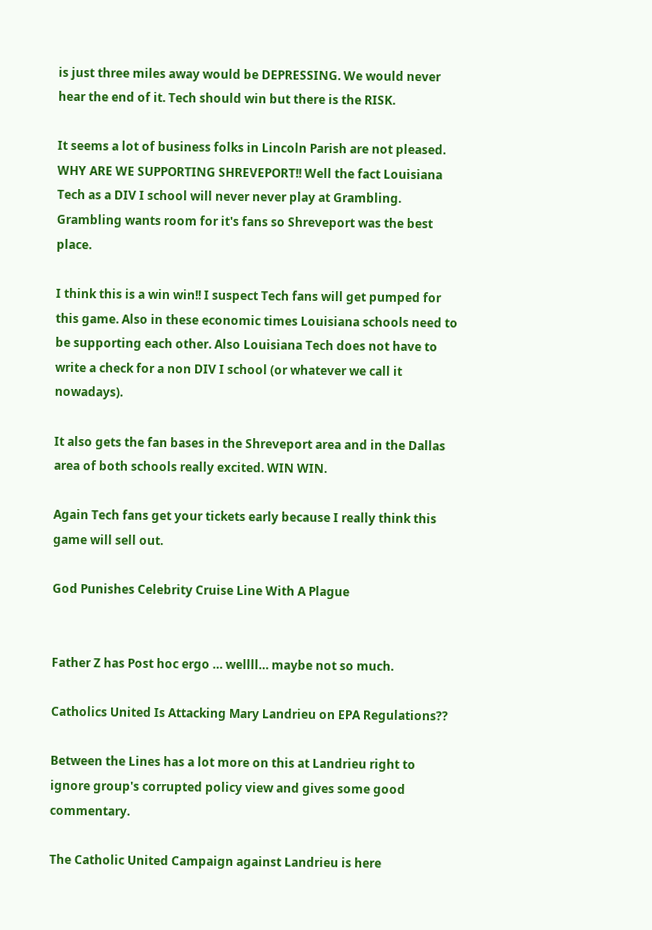is just three miles away would be DEPRESSING. We would never hear the end of it. Tech should win but there is the RISK.

It seems a lot of business folks in Lincoln Parish are not pleased. WHY ARE WE SUPPORTING SHREVEPORT!! Well the fact Louisiana Tech as a DIV I school will never never play at Grambling. Grambling wants room for it's fans so Shreveport was the best place.

I think this is a win win!! I suspect Tech fans will get pumped for this game. Also in these economic times Louisiana schools need to be supporting each other. Also Louisiana Tech does not have to write a check for a non DIV I school (or whatever we call it nowadays).

It also gets the fan bases in the Shreveport area and in the Dallas area of both schools really excited. WIN WIN.

Again Tech fans get your tickets early because I really think this game will sell out.

God Punishes Celebrity Cruise Line With A Plague


Father Z has Post hoc ergo … wellll… maybe not so much.

Catholics United Is Attacking Mary Landrieu on EPA Regulations??

Between the Lines has a lot more on this at Landrieu right to ignore group's corrupted policy view and gives some good commentary.

The Catholic United Campaign against Landrieu is here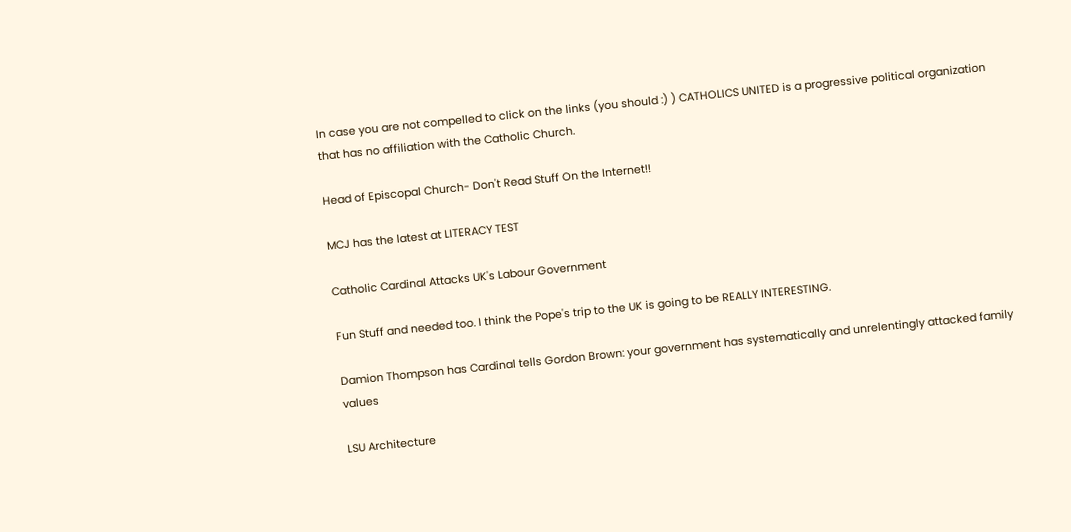In case you are not compelled to click on the links (you should :) ) CATHOLICS UNITED is a progressive political organization that has no affiliation with the Catholic Church.

Head of Episcopal Church- Don't Read Stuff On the Internet!!

MCJ has the latest at LITERACY TEST

Catholic Cardinal Attacks UK's Labour Government

Fun Stuff and needed too. I think the Pope's trip to the UK is going to be REALLY INTERESTING.

Damion Thompson has Cardinal tells Gordon Brown: your government has systematically and unrelentingly attacked family values

LSU Architecture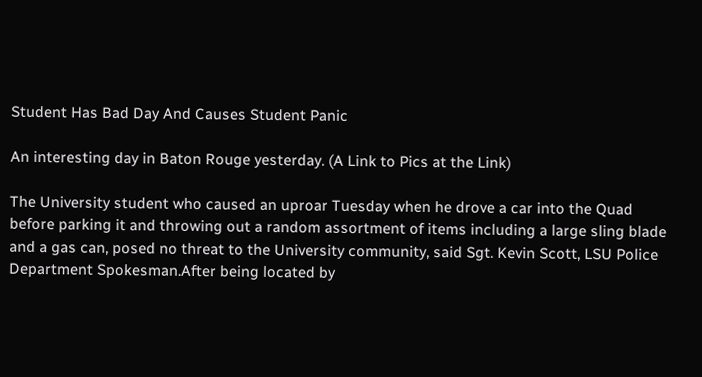Student Has Bad Day And Causes Student Panic

An interesting day in Baton Rouge yesterday. (A Link to Pics at the Link)

The University student who caused an uproar Tuesday when he drove a car into the Quad before parking it and throwing out a random assortment of items including a large sling blade and a gas can, posed no threat to the University community, said Sgt. Kevin Scott, LSU Police Department Spokesman.After being located by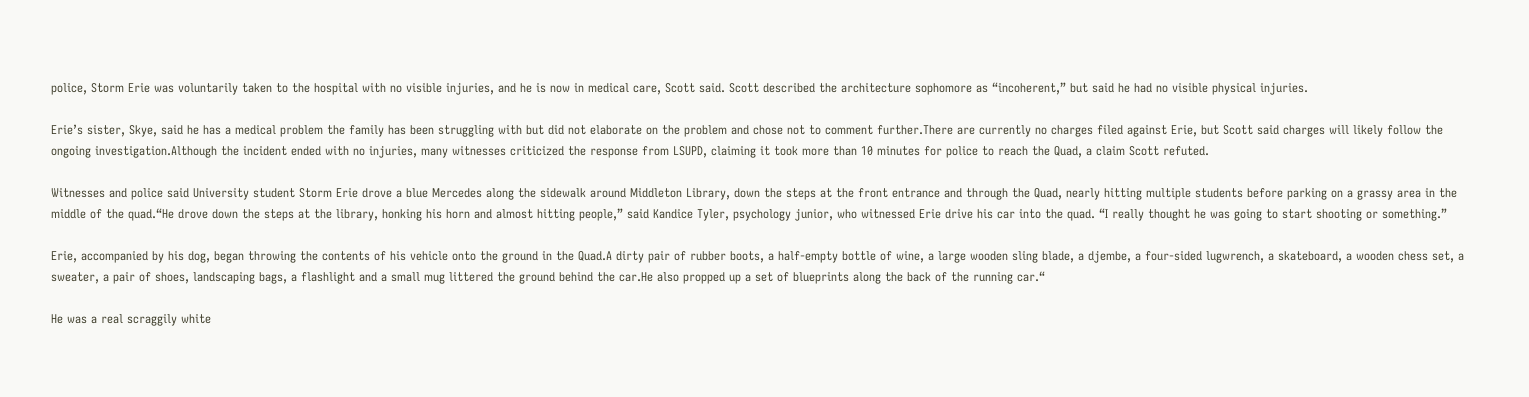police, Storm Erie was voluntarily taken to the hospital with no visible injuries, and he is now in medical care, Scott said. Scott described the architecture sophomore as “incoherent,” but said he had no visible physical injuries.

Erie’s sister, Skye, said he has a medical problem the family has been struggling with but did not elaborate on the problem and chose not to comment further.There are currently no charges filed against Erie, but Scott said charges will likely follow the ongoing investigation.Although the incident ended with no injuries, many witnesses criticized the response from LSUPD, claiming it took more than 10 minutes for police to reach the Quad, a claim Scott refuted.

Witnesses and police said University student Storm Erie drove a blue Mercedes along the sidewalk around Middleton Library, down the steps at the front entrance and through the Quad, nearly hitting multiple students before parking on a grassy area in the middle of the quad.“He drove down the steps at the library, honking his horn and almost hitting people,” said Kandice Tyler, psychology junior, who witnessed Erie drive his car into the quad. “I really thought he was going to start shooting or something.”

Erie, accompanied by his dog, began throwing the contents of his vehicle onto the ground in the Quad.A dirty pair of rubber boots, a half-empty bottle of wine, a large wooden sling blade, a djembe, a four-sided lugwrench, a skateboard, a wooden chess set, a sweater, a pair of shoes, landscaping bags, a flashlight and a small mug littered the ground behind the car.He also propped up a set of blueprints along the back of the running car.“

He was a real scraggily white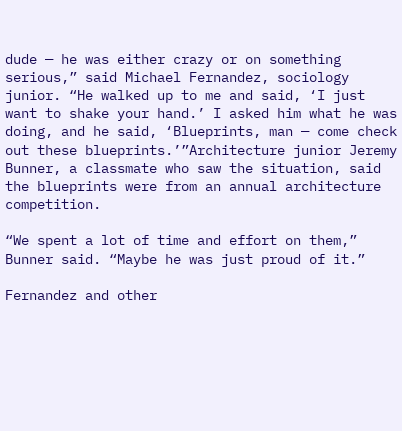dude — he was either crazy or on something serious,” said Michael Fernandez, sociology junior. “He walked up to me and said, ‘I just want to shake your hand.’ I asked him what he was doing, and he said, ‘Blueprints, man — come check out these blueprints.’”Architecture junior Jeremy Bunner, a classmate who saw the situation, said the blueprints were from an annual architecture competition.

“We spent a lot of time and effort on them,” Bunner said. “Maybe he was just proud of it.”

Fernandez and other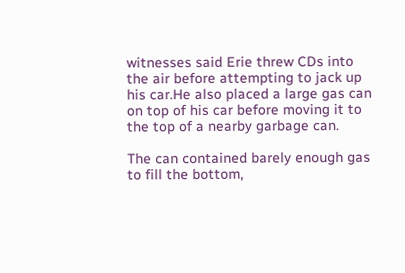witnesses said Erie threw CDs into the air before attempting to jack up his car.He also placed a large gas can on top of his car before moving it to the top of a nearby garbage can.

The can contained barely enough gas to fill the bottom,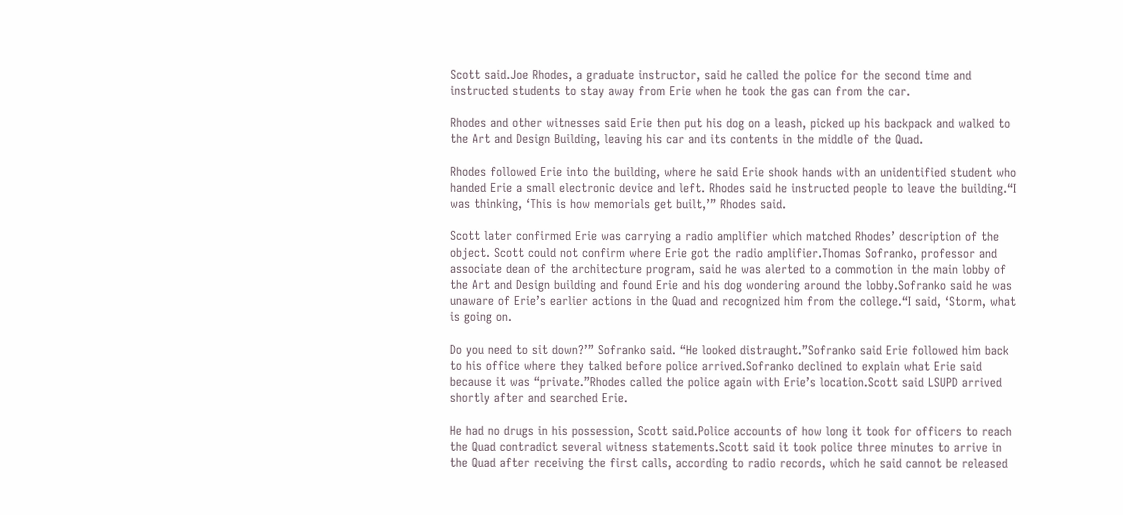Scott said.Joe Rhodes, a graduate instructor, said he called the police for the second time and instructed students to stay away from Erie when he took the gas can from the car.

Rhodes and other witnesses said Erie then put his dog on a leash, picked up his backpack and walked to the Art and Design Building, leaving his car and its contents in the middle of the Quad.

Rhodes followed Erie into the building, where he said Erie shook hands with an unidentified student who handed Erie a small electronic device and left. Rhodes said he instructed people to leave the building.“I was thinking, ‘This is how memorials get built,’” Rhodes said.

Scott later confirmed Erie was carrying a radio amplifier which matched Rhodes’ description of the object. Scott could not confirm where Erie got the radio amplifier.Thomas Sofranko, professor and associate dean of the architecture program, said he was alerted to a commotion in the main lobby of the Art and Design building and found Erie and his dog wondering around the lobby.Sofranko said he was unaware of Erie’s earlier actions in the Quad and recognized him from the college.“I said, ‘Storm, what is going on.

Do you need to sit down?’” Sofranko said. “He looked distraught.”Sofranko said Erie followed him back to his office where they talked before police arrived.Sofranko declined to explain what Erie said because it was “private.”Rhodes called the police again with Erie’s location.Scott said LSUPD arrived shortly after and searched Erie.

He had no drugs in his possession, Scott said.Police accounts of how long it took for officers to reach the Quad contradict several witness statements.Scott said it took police three minutes to arrive in the Quad after receiving the first calls, according to radio records, which he said cannot be released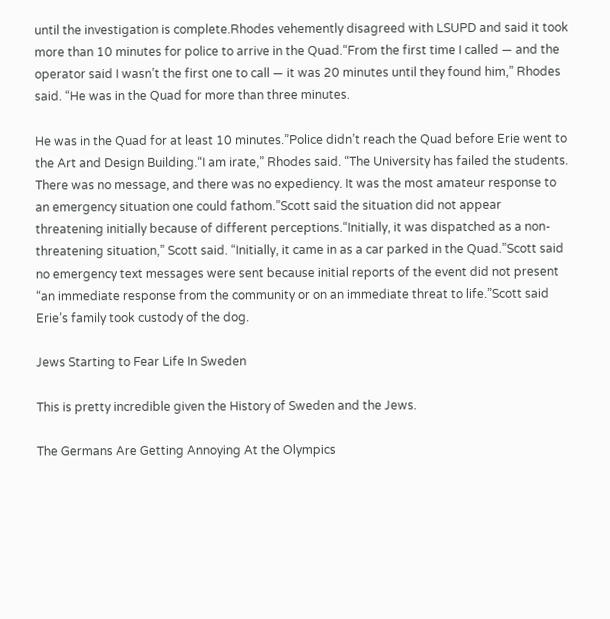until the investigation is complete.Rhodes vehemently disagreed with LSUPD and said it took more than 10 minutes for police to arrive in the Quad.“From the first time I called — and the operator said I wasn’t the first one to call — it was 20 minutes until they found him,” Rhodes said. “He was in the Quad for more than three minutes.

He was in the Quad for at least 10 minutes.”Police didn’t reach the Quad before Erie went to the Art and Design Building.“I am irate,” Rhodes said. “The University has failed the students. There was no message, and there was no expediency. It was the most amateur response to an emergency situation one could fathom.”Scott said the situation did not appear threatening initially because of different perceptions.“Initially, it was dispatched as a non-threatening situation,” Scott said. “Initially, it came in as a car parked in the Quad.”Scott said no emergency text messages were sent because initial reports of the event did not present “an immediate response from the community or on an immediate threat to life.”Scott said Erie’s family took custody of the dog.

Jews Starting to Fear Life In Sweden

This is pretty incredible given the History of Sweden and the Jews.

The Germans Are Getting Annoying At the Olympics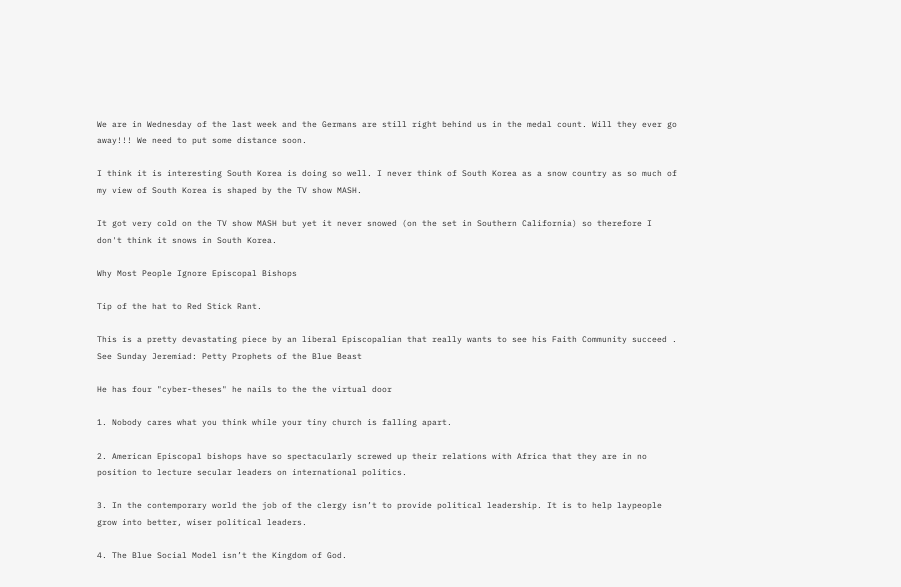We are in Wednesday of the last week and the Germans are still right behind us in the medal count. Will they ever go away!!! We need to put some distance soon.

I think it is interesting South Korea is doing so well. I never think of South Korea as a snow country as so much of my view of South Korea is shaped by the TV show MASH.

It got very cold on the TV show MASH but yet it never snowed (on the set in Southern California) so therefore I don't think it snows in South Korea.

Why Most People Ignore Episcopal Bishops

Tip of the hat to Red Stick Rant.

This is a pretty devastating piece by an liberal Episcopalian that really wants to see his Faith Community succeed . See Sunday Jeremiad: Petty Prophets of the Blue Beast

He has four "cyber-theses" he nails to the the virtual door

1. Nobody cares what you think while your tiny church is falling apart.

2. American Episcopal bishops have so spectacularly screwed up their relations with Africa that they are in no position to lecture secular leaders on international politics.

3. In the contemporary world the job of the clergy isn’t to provide political leadership. It is to help laypeople grow into better, wiser political leaders.

4. The Blue Social Model isn’t the Kingdom of God.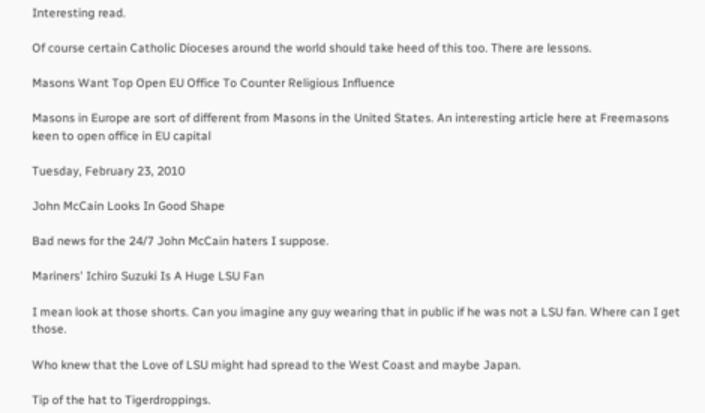Interesting read.

Of course certain Catholic Dioceses around the world should take heed of this too. There are lessons.

Masons Want Top Open EU Office To Counter Religious Influence

Masons in Europe are sort of different from Masons in the United States. An interesting article here at Freemasons keen to open office in EU capital

Tuesday, February 23, 2010

John McCain Looks In Good Shape

Bad news for the 24/7 John McCain haters I suppose.

Mariners' Ichiro Suzuki Is A Huge LSU Fan

I mean look at those shorts. Can you imagine any guy wearing that in public if he was not a LSU fan. Where can I get those.

Who knew that the Love of LSU might had spread to the West Coast and maybe Japan.

Tip of the hat to Tigerdroppings.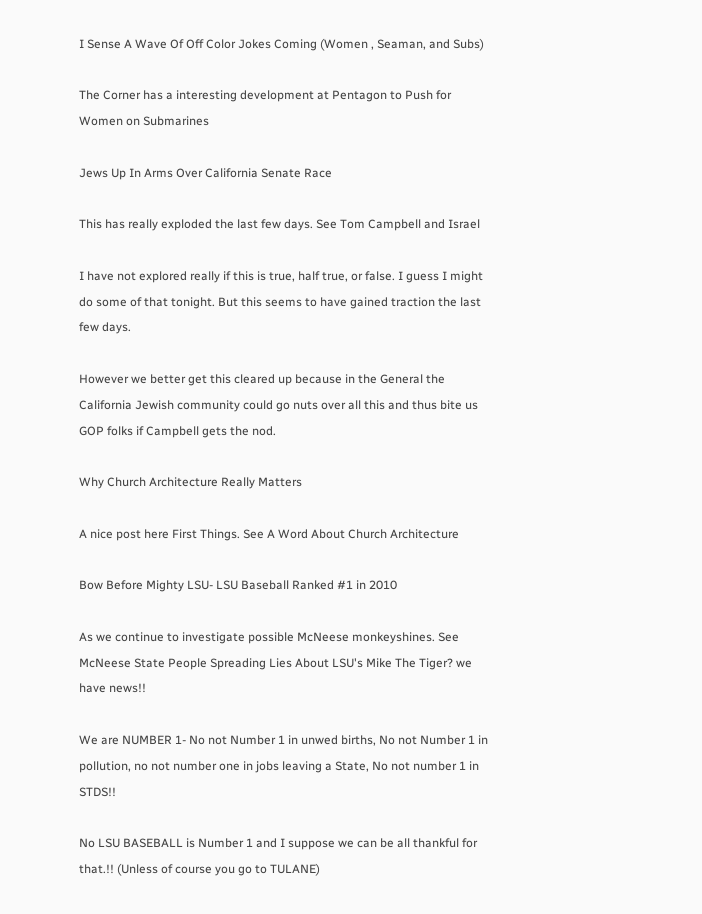I Sense A Wave Of Off Color Jokes Coming (Women , Seaman, and Subs)

The Corner has a interesting development at Pentagon to Push for Women on Submarines

Jews Up In Arms Over California Senate Race

This has really exploded the last few days. See Tom Campbell and Israel

I have not explored really if this is true, half true, or false. I guess I might do some of that tonight. But this seems to have gained traction the last few days.

However we better get this cleared up because in the General the California Jewish community could go nuts over all this and thus bite us GOP folks if Campbell gets the nod.

Why Church Architecture Really Matters

A nice post here First Things. See A Word About Church Architecture

Bow Before Mighty LSU- LSU Baseball Ranked #1 in 2010

As we continue to investigate possible McNeese monkeyshines. See McNeese State People Spreading Lies About LSU's Mike The Tiger? we have news!!

We are NUMBER 1- No not Number 1 in unwed births, No not Number 1 in pollution, no not number one in jobs leaving a State, No not number 1 in STDS!!

No LSU BASEBALL is Number 1 and I suppose we can be all thankful for that.!! (Unless of course you go to TULANE)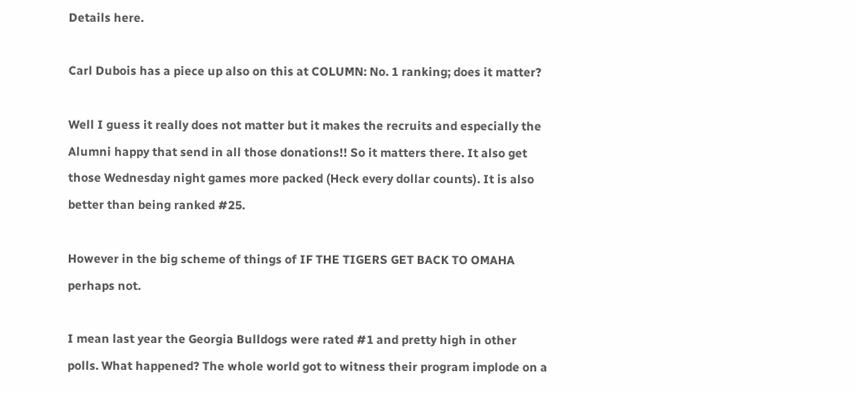Details here.

Carl Dubois has a piece up also on this at COLUMN: No. 1 ranking; does it matter?

Well I guess it really does not matter but it makes the recruits and especially the Alumni happy that send in all those donations!! So it matters there. It also get those Wednesday night games more packed (Heck every dollar counts). It is also better than being ranked #25.

However in the big scheme of things of IF THE TIGERS GET BACK TO OMAHA perhaps not.

I mean last year the Georgia Bulldogs were rated #1 and pretty high in other polls. What happened? The whole world got to witness their program implode on a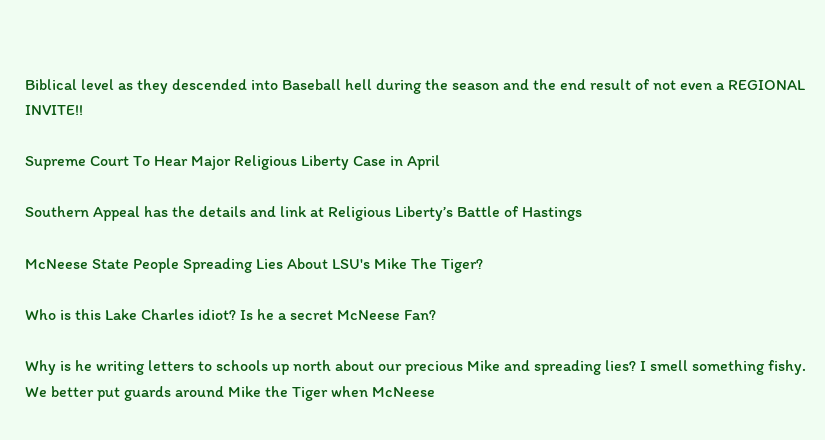Biblical level as they descended into Baseball hell during the season and the end result of not even a REGIONAL INVITE!!

Supreme Court To Hear Major Religious Liberty Case in April

Southern Appeal has the details and link at Religious Liberty’s Battle of Hastings

McNeese State People Spreading Lies About LSU's Mike The Tiger?

Who is this Lake Charles idiot? Is he a secret McNeese Fan?

Why is he writing letters to schools up north about our precious Mike and spreading lies? I smell something fishy. We better put guards around Mike the Tiger when McNeese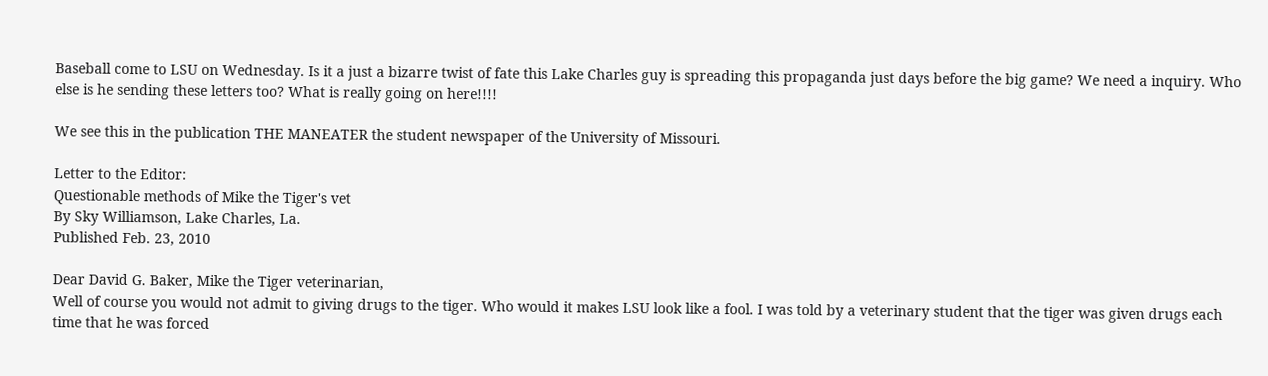Baseball come to LSU on Wednesday. Is it a just a bizarre twist of fate this Lake Charles guy is spreading this propaganda just days before the big game? We need a inquiry. Who else is he sending these letters too? What is really going on here!!!!

We see this in the publication THE MANEATER the student newspaper of the University of Missouri.

Letter to the Editor:
Questionable methods of Mike the Tiger's vet
By Sky Williamson, Lake Charles, La.
Published Feb. 23, 2010

Dear David G. Baker, Mike the Tiger veterinarian,
Well of course you would not admit to giving drugs to the tiger. Who would it makes LSU look like a fool. I was told by a veterinary student that the tiger was given drugs each time that he was forced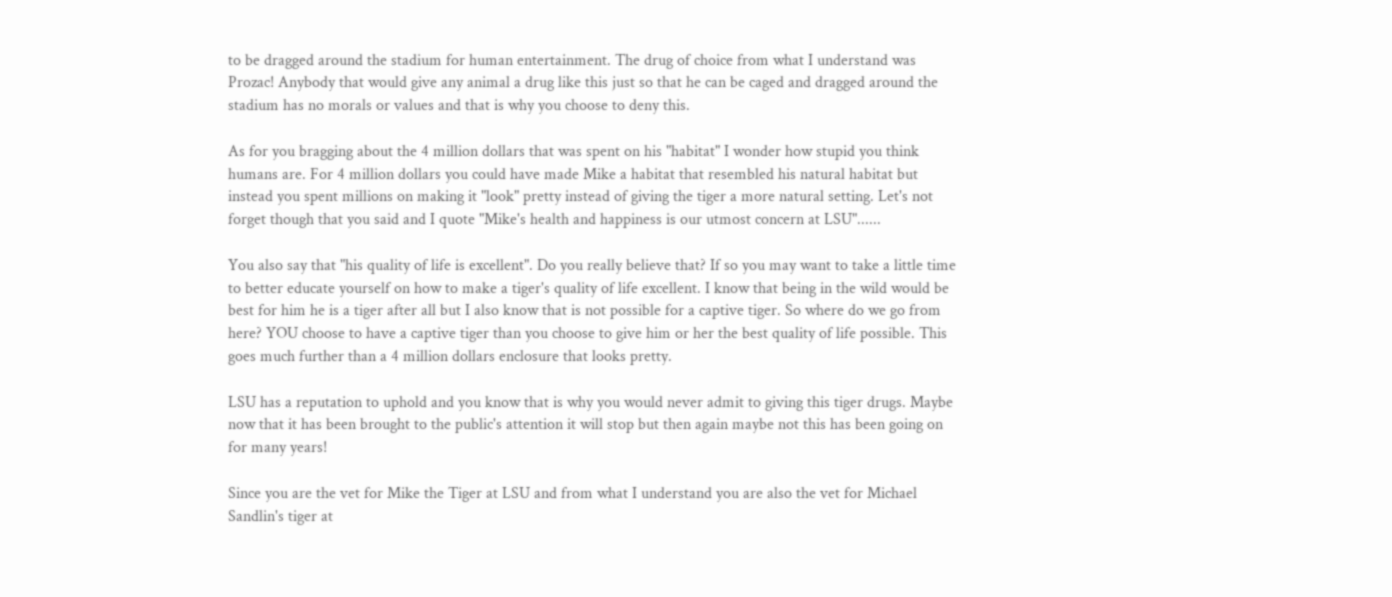to be dragged around the stadium for human entertainment. The drug of choice from what I understand was Prozac! Anybody that would give any animal a drug like this just so that he can be caged and dragged around the stadium has no morals or values and that is why you choose to deny this.

As for you bragging about the 4 million dollars that was spent on his "habitat" I wonder how stupid you think humans are. For 4 million dollars you could have made Mike a habitat that resembled his natural habitat but instead you spent millions on making it "look" pretty instead of giving the tiger a more natural setting. Let's not forget though that you said and I quote "Mike's health and happiness is our utmost concern at LSU"......

You also say that "his quality of life is excellent". Do you really believe that? If so you may want to take a little time to better educate yourself on how to make a tiger's quality of life excellent. I know that being in the wild would be best for him he is a tiger after all but I also know that is not possible for a captive tiger. So where do we go from here? YOU choose to have a captive tiger than you choose to give him or her the best quality of life possible. This goes much further than a 4 million dollars enclosure that looks pretty.

LSU has a reputation to uphold and you know that is why you would never admit to giving this tiger drugs. Maybe now that it has been brought to the public's attention it will stop but then again maybe not this has been going on for many years!

Since you are the vet for Mike the Tiger at LSU and from what I understand you are also the vet for Michael Sandlin's tiger at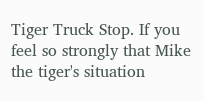Tiger Truck Stop. If you feel so strongly that Mike the tiger's situation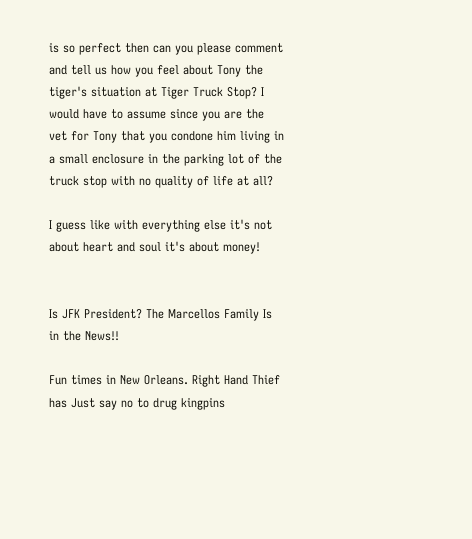is so perfect then can you please comment and tell us how you feel about Tony the tiger's situation at Tiger Truck Stop? I would have to assume since you are the vet for Tony that you condone him living in a small enclosure in the parking lot of the truck stop with no quality of life at all?

I guess like with everything else it's not about heart and soul it's about money!


Is JFK President? The Marcellos Family Is in the News!!

Fun times in New Orleans. Right Hand Thief has Just say no to drug kingpins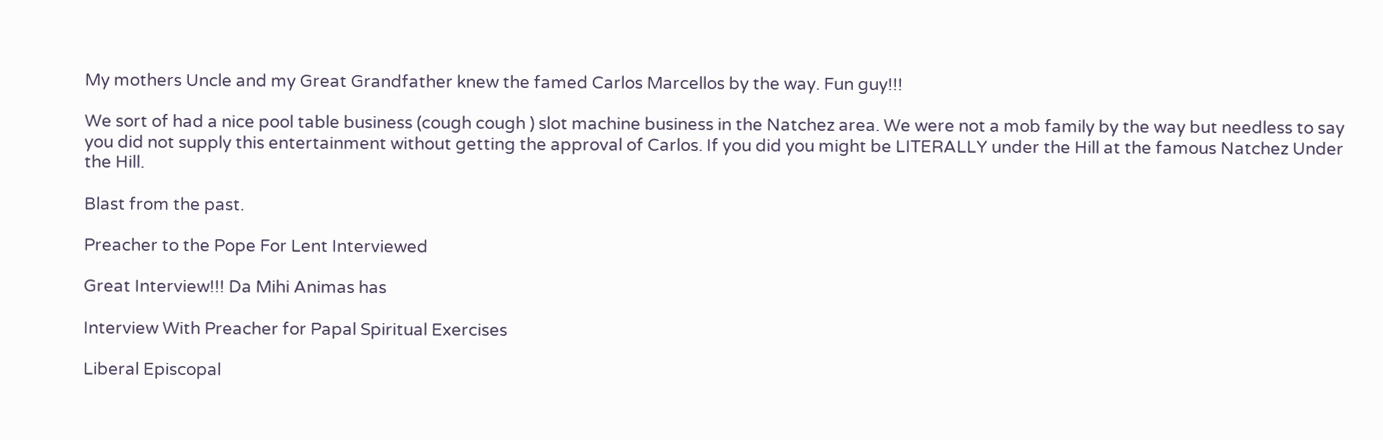My mothers Uncle and my Great Grandfather knew the famed Carlos Marcellos by the way. Fun guy!!!

We sort of had a nice pool table business (cough cough ) slot machine business in the Natchez area. We were not a mob family by the way but needless to say you did not supply this entertainment without getting the approval of Carlos. If you did you might be LITERALLY under the Hill at the famous Natchez Under the Hill.

Blast from the past.

Preacher to the Pope For Lent Interviewed

Great Interview!!! Da Mihi Animas has

Interview With Preacher for Papal Spiritual Exercises

Liberal Episcopal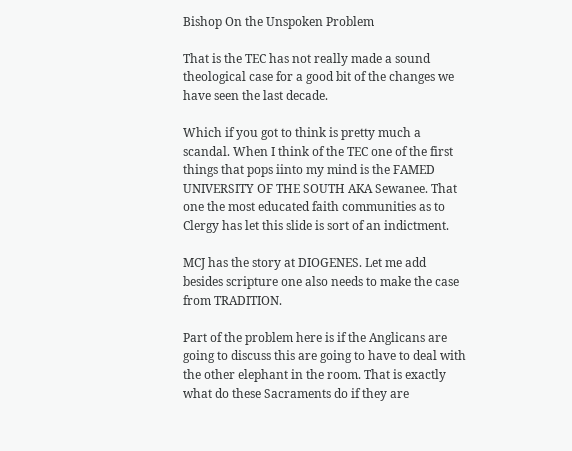Bishop On the Unspoken Problem

That is the TEC has not really made a sound theological case for a good bit of the changes we have seen the last decade.

Which if you got to think is pretty much a scandal. When I think of the TEC one of the first things that pops iinto my mind is the FAMED UNIVERSITY OF THE SOUTH AKA Sewanee. That one the most educated faith communities as to Clergy has let this slide is sort of an indictment.

MCJ has the story at DIOGENES. Let me add besides scripture one also needs to make the case from TRADITION.

Part of the problem here is if the Anglicans are going to discuss this are going to have to deal with the other elephant in the room. That is exactly what do these Sacraments do if they are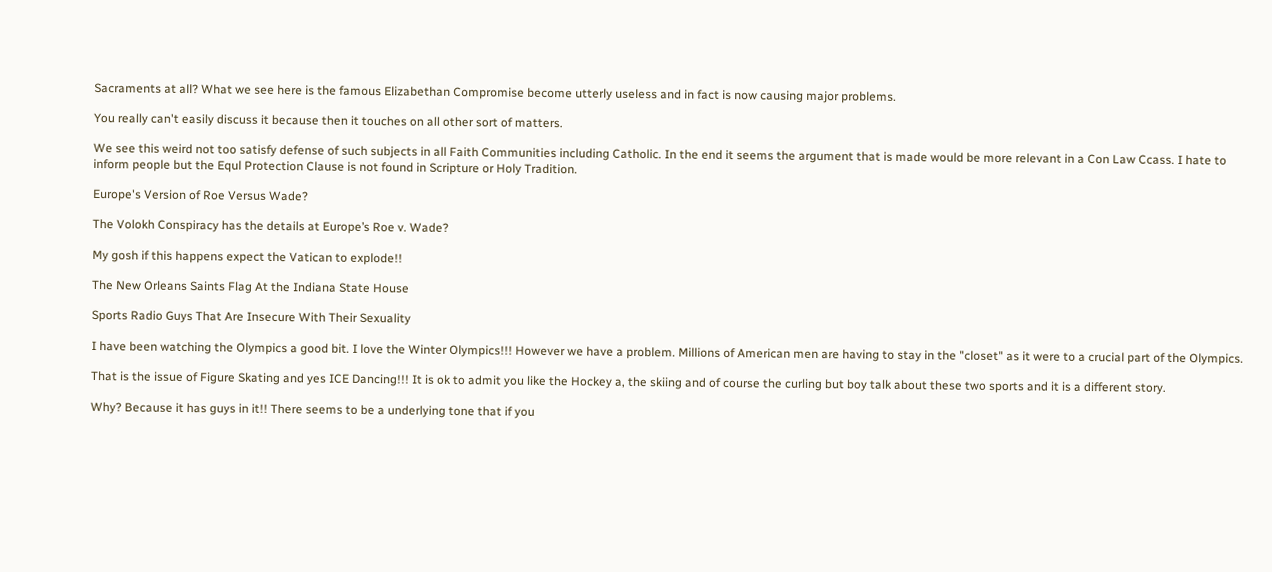Sacraments at all? What we see here is the famous Elizabethan Compromise become utterly useless and in fact is now causing major problems.

You really can't easily discuss it because then it touches on all other sort of matters.

We see this weird not too satisfy defense of such subjects in all Faith Communities including Catholic. In the end it seems the argument that is made would be more relevant in a Con Law Ccass. I hate to inform people but the Equl Protection Clause is not found in Scripture or Holy Tradition.

Europe's Version of Roe Versus Wade?

The Volokh Conspiracy has the details at Europe’s Roe v. Wade?

My gosh if this happens expect the Vatican to explode!!

The New Orleans Saints Flag At the Indiana State House

Sports Radio Guys That Are Insecure With Their Sexuality

I have been watching the Olympics a good bit. I love the Winter Olympics!!! However we have a problem. Millions of American men are having to stay in the "closet" as it were to a crucial part of the Olympics.

That is the issue of Figure Skating and yes ICE Dancing!!! It is ok to admit you like the Hockey a, the skiing and of course the curling but boy talk about these two sports and it is a different story.

Why? Because it has guys in it!! There seems to be a underlying tone that if you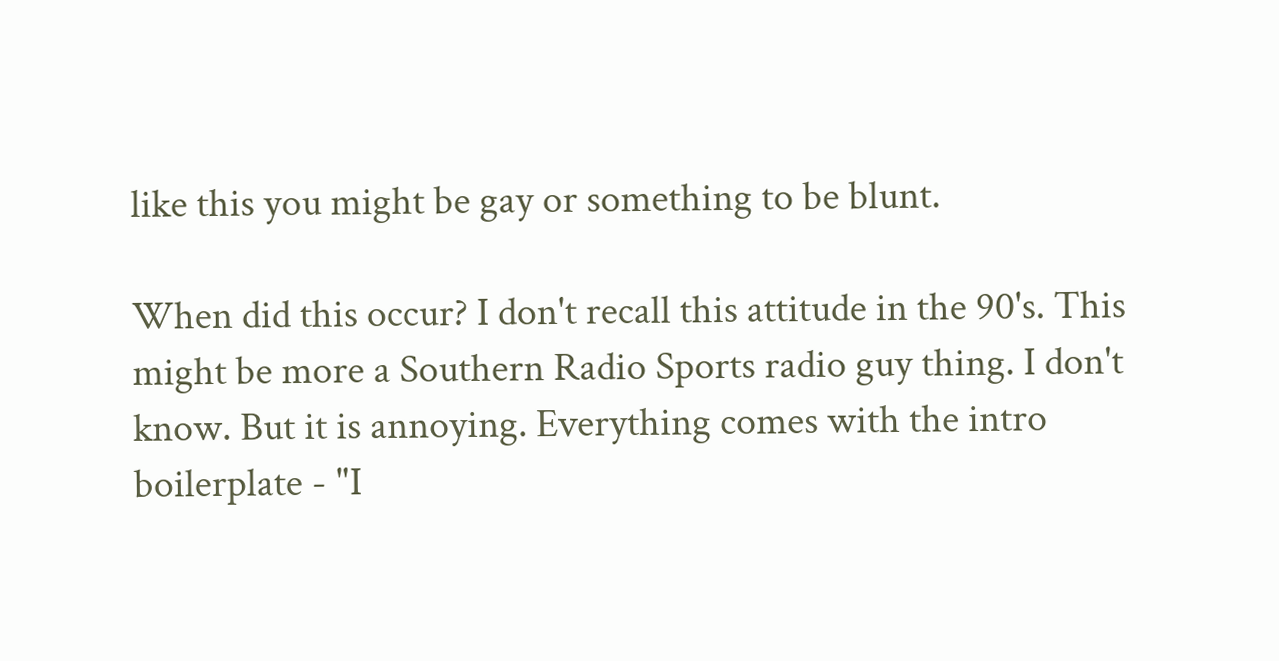like this you might be gay or something to be blunt.

When did this occur? I don't recall this attitude in the 90's. This might be more a Southern Radio Sports radio guy thing. I don't know. But it is annoying. Everything comes with the intro boilerplate - "I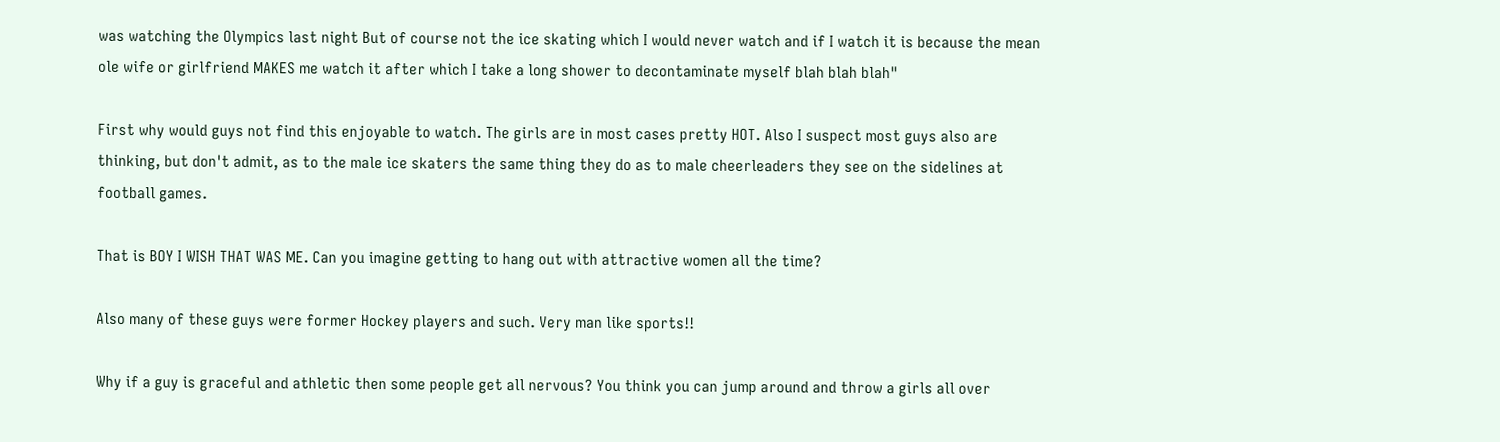was watching the Olympics last night But of course not the ice skating which I would never watch and if I watch it is because the mean ole wife or girlfriend MAKES me watch it after which I take a long shower to decontaminate myself blah blah blah"

First why would guys not find this enjoyable to watch. The girls are in most cases pretty HOT. Also I suspect most guys also are thinking, but don't admit, as to the male ice skaters the same thing they do as to male cheerleaders they see on the sidelines at football games.

That is BOY I WISH THAT WAS ME. Can you imagine getting to hang out with attractive women all the time?

Also many of these guys were former Hockey players and such. Very man like sports!!

Why if a guy is graceful and athletic then some people get all nervous? You think you can jump around and throw a girls all over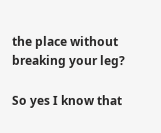the place without breaking your leg?

So yes I know that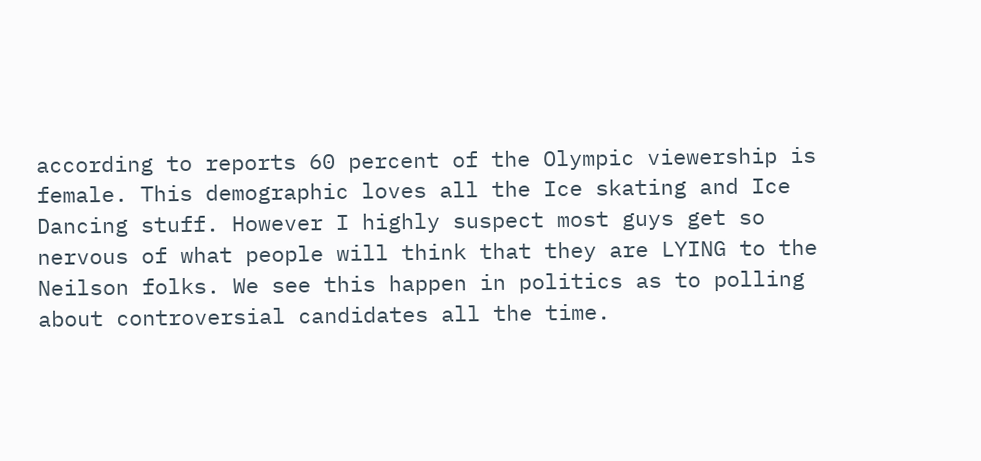according to reports 60 percent of the Olympic viewership is female. This demographic loves all the Ice skating and Ice Dancing stuff. However I highly suspect most guys get so nervous of what people will think that they are LYING to the Neilson folks. We see this happen in politics as to polling about controversial candidates all the time.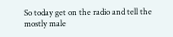So today get on the radio and tell the mostly male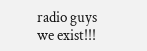radio guys we exist!!!